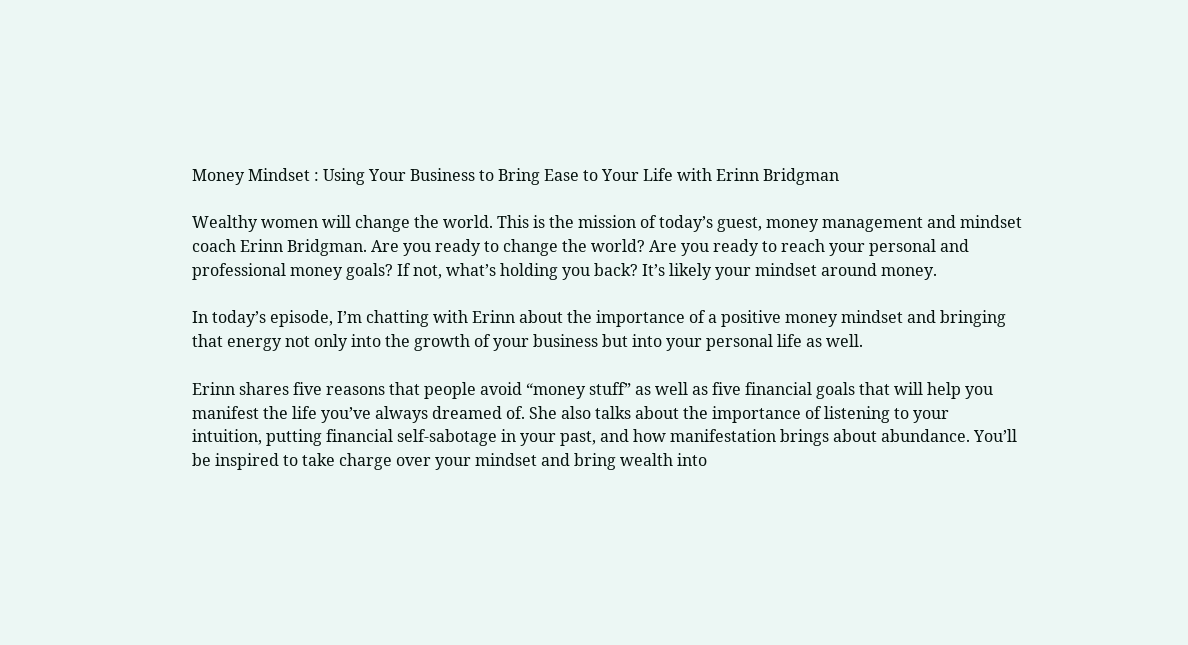Money Mindset : Using Your Business to Bring Ease to Your Life with Erinn Bridgman

Wealthy women will change the world. This is the mission of today’s guest, money management and mindset coach Erinn Bridgman. Are you ready to change the world? Are you ready to reach your personal and professional money goals? If not, what’s holding you back? It’s likely your mindset around money.

In today’s episode, I’m chatting with Erinn about the importance of a positive money mindset and bringing that energy not only into the growth of your business but into your personal life as well.

Erinn shares five reasons that people avoid “money stuff” as well as five financial goals that will help you manifest the life you’ve always dreamed of. She also talks about the importance of listening to your intuition, putting financial self-sabotage in your past, and how manifestation brings about abundance. You’ll be inspired to take charge over your mindset and bring wealth into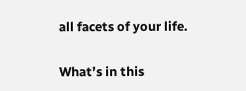all facets of your life.

What’s in this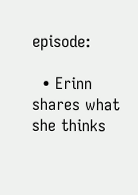episode:

  • Erinn shares what she thinks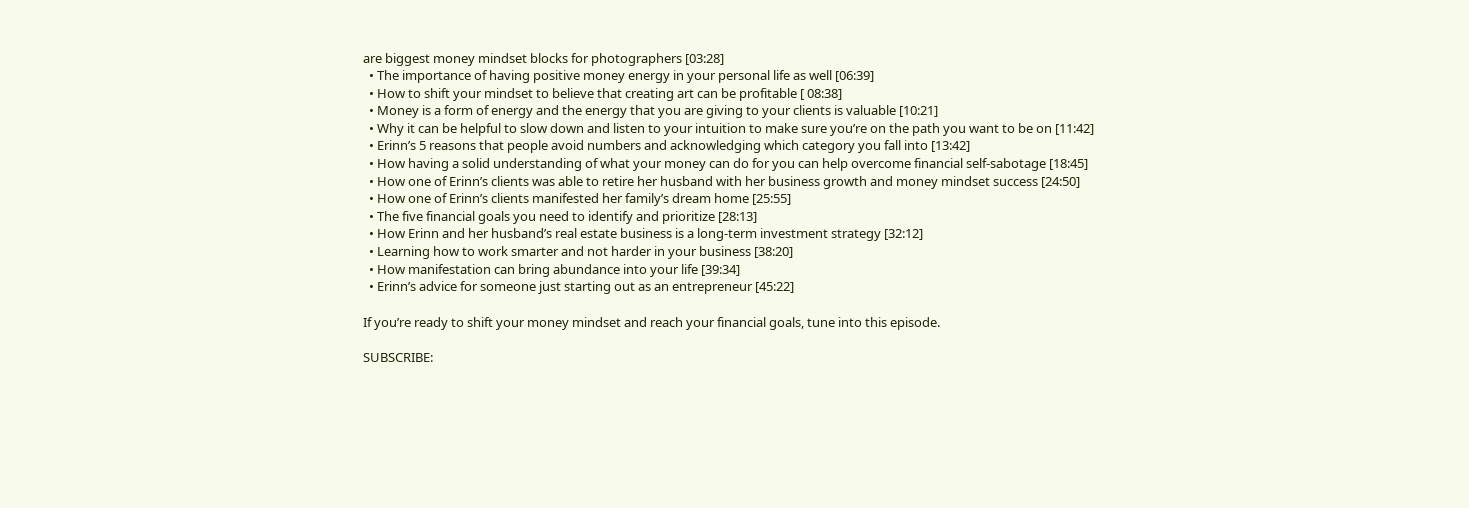are biggest money mindset blocks for photographers [03:28]
  • The importance of having positive money energy in your personal life as well [06:39]
  • How to shift your mindset to believe that creating art can be profitable [ 08:38]
  • Money is a form of energy and the energy that you are giving to your clients is valuable [10:21]
  • Why it can be helpful to slow down and listen to your intuition to make sure you’re on the path you want to be on [11:42]
  • Erinn’s 5 reasons that people avoid numbers and acknowledging which category you fall into [13:42]
  • How having a solid understanding of what your money can do for you can help overcome financial self-sabotage [18:45]
  • How one of Erinn’s clients was able to retire her husband with her business growth and money mindset success [24:50]
  • How one of Erinn’s clients manifested her family’s dream home [25:55]
  • The five financial goals you need to identify and prioritize [28:13]
  • How Erinn and her husband’s real estate business is a long-term investment strategy [32:12]
  • Learning how to work smarter and not harder in your business [38:20]
  • How manifestation can bring abundance into your life [39:34]
  • Erinn’s advice for someone just starting out as an entrepreneur [45:22]

If you’re ready to shift your money mindset and reach your financial goals, tune into this episode.

SUBSCRIBE: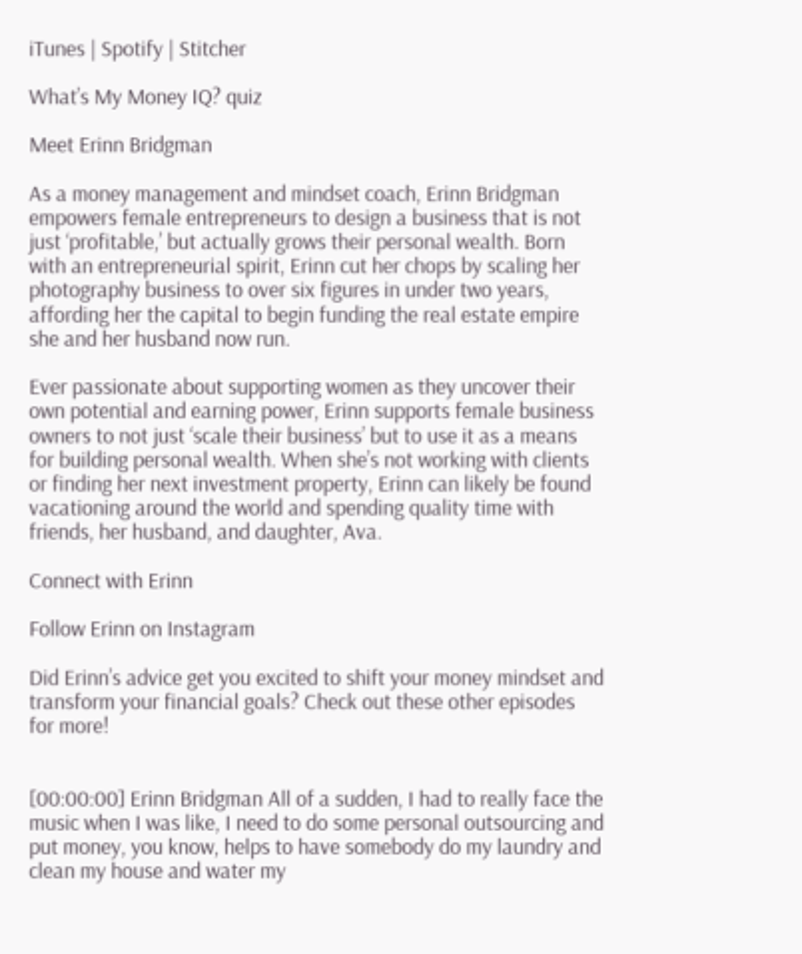iTunes | Spotify | Stitcher

What’s My Money IQ? quiz

Meet Erinn Bridgman

As a money management and mindset coach, Erinn Bridgman empowers female entrepreneurs to design a business that is not just ‘profitable,’ but actually grows their personal wealth. Born with an entrepreneurial spirit, Erinn cut her chops by scaling her photography business to over six figures in under two years, affording her the capital to begin funding the real estate empire she and her husband now run.

Ever passionate about supporting women as they uncover their own potential and earning power, Erinn supports female business owners to not just ‘scale their business’ but to use it as a means for building personal wealth. When she’s not working with clients or finding her next investment property, Erinn can likely be found vacationing around the world and spending quality time with friends, her husband, and daughter, Ava.

Connect with Erinn

Follow Erinn on Instagram

Did Erinn’s advice get you excited to shift your money mindset and transform your financial goals? Check out these other episodes for more!


[00:00:00] Erinn Bridgman All of a sudden, I had to really face the music when I was like, I need to do some personal outsourcing and put money, you know, helps to have somebody do my laundry and clean my house and water my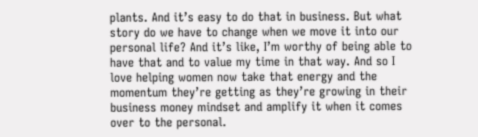plants. And it’s easy to do that in business. But what story do we have to change when we move it into our personal life? And it’s like, I’m worthy of being able to have that and to value my time in that way. And so I love helping women now take that energy and the momentum they’re getting as they’re growing in their business money mindset and amplify it when it comes over to the personal.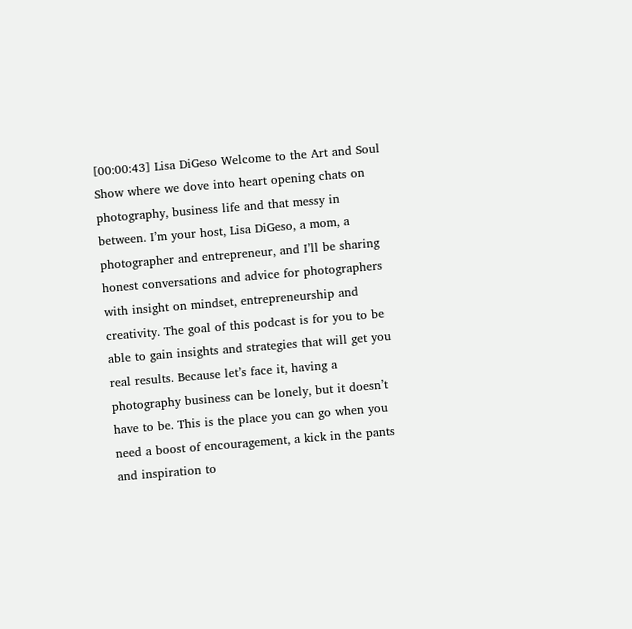[00:00:43] Lisa DiGeso Welcome to the Art and Soul Show where we dove into heart opening chats on photography, business life and that messy in between. I’m your host, Lisa DiGeso, a mom, a photographer and entrepreneur, and I’ll be sharing honest conversations and advice for photographers with insight on mindset, entrepreneurship and creativity. The goal of this podcast is for you to be able to gain insights and strategies that will get you real results. Because let’s face it, having a photography business can be lonely, but it doesn’t have to be. This is the place you can go when you need a boost of encouragement, a kick in the pants and inspiration to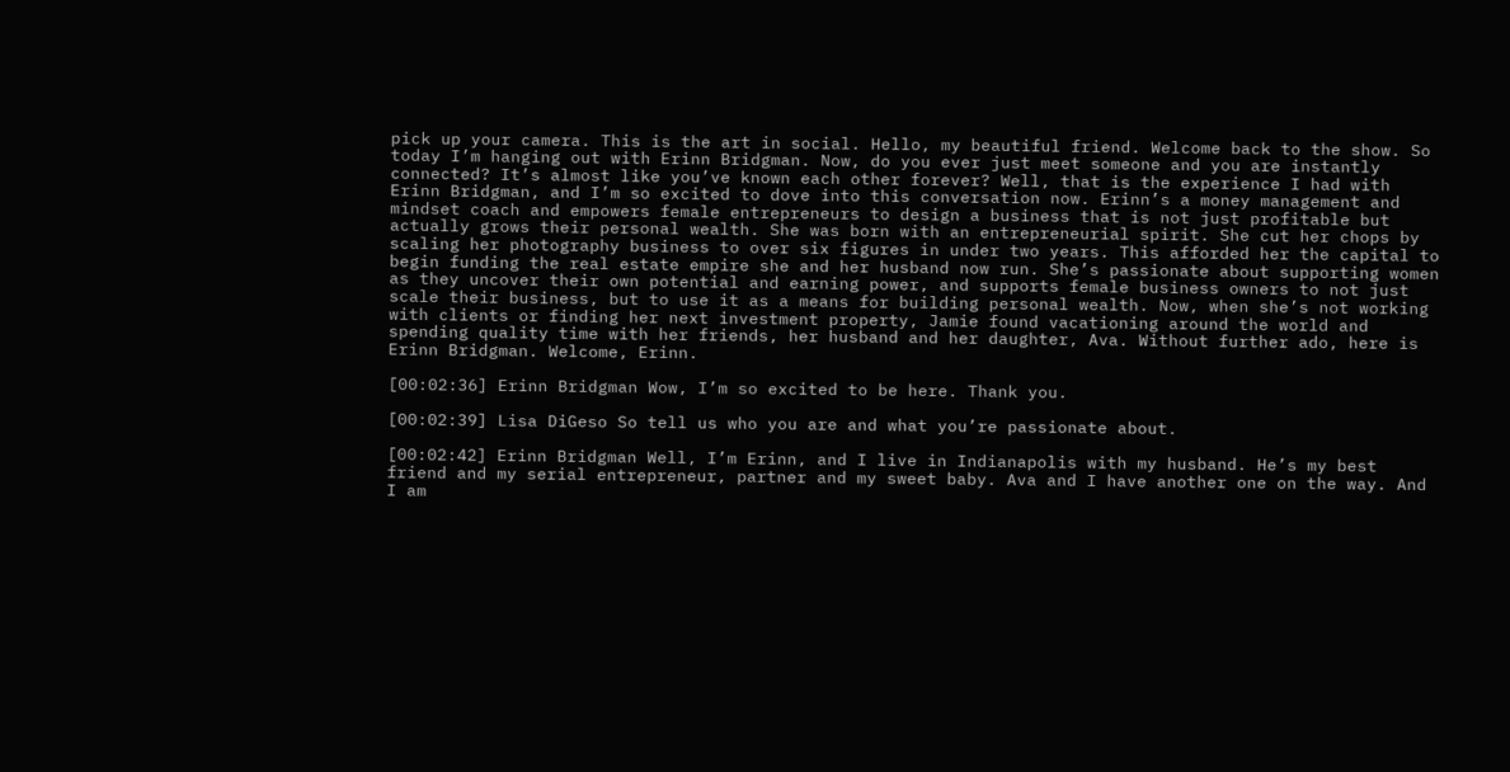pick up your camera. This is the art in social. Hello, my beautiful friend. Welcome back to the show. So today I’m hanging out with Erinn Bridgman. Now, do you ever just meet someone and you are instantly connected? It’s almost like you’ve known each other forever? Well, that is the experience I had with Erinn Bridgman, and I’m so excited to dove into this conversation now. Erinn’s a money management and mindset coach and empowers female entrepreneurs to design a business that is not just profitable but actually grows their personal wealth. She was born with an entrepreneurial spirit. She cut her chops by scaling her photography business to over six figures in under two years. This afforded her the capital to begin funding the real estate empire she and her husband now run. She’s passionate about supporting women as they uncover their own potential and earning power, and supports female business owners to not just scale their business, but to use it as a means for building personal wealth. Now, when she’s not working with clients or finding her next investment property, Jamie found vacationing around the world and spending quality time with her friends, her husband and her daughter, Ava. Without further ado, here is Erinn Bridgman. Welcome, Erinn.

[00:02:36] Erinn Bridgman Wow, I’m so excited to be here. Thank you.

[00:02:39] Lisa DiGeso So tell us who you are and what you’re passionate about.

[00:02:42] Erinn Bridgman Well, I’m Erinn, and I live in Indianapolis with my husband. He’s my best friend and my serial entrepreneur, partner and my sweet baby. Ava and I have another one on the way. And I am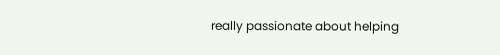really passionate about helping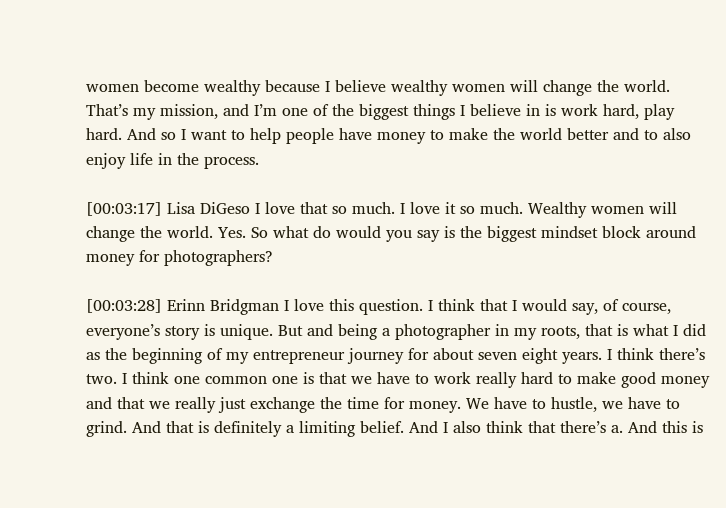women become wealthy because I believe wealthy women will change the world. That’s my mission, and I’m one of the biggest things I believe in is work hard, play hard. And so I want to help people have money to make the world better and to also enjoy life in the process.

[00:03:17] Lisa DiGeso I love that so much. I love it so much. Wealthy women will change the world. Yes. So what do would you say is the biggest mindset block around money for photographers?

[00:03:28] Erinn Bridgman I love this question. I think that I would say, of course, everyone’s story is unique. But and being a photographer in my roots, that is what I did as the beginning of my entrepreneur journey for about seven eight years. I think there’s two. I think one common one is that we have to work really hard to make good money and that we really just exchange the time for money. We have to hustle, we have to grind. And that is definitely a limiting belief. And I also think that there’s a. And this is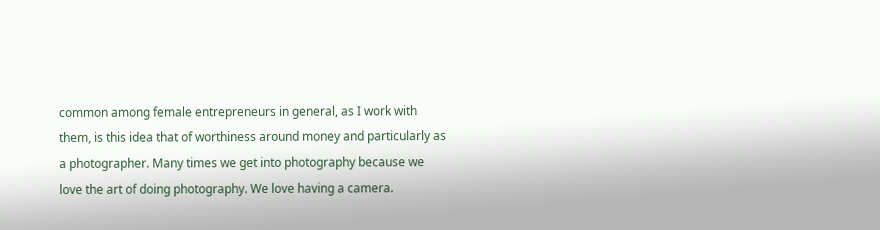common among female entrepreneurs in general, as I work with them, is this idea that of worthiness around money and particularly as a photographer. Many times we get into photography because we love the art of doing photography. We love having a camera.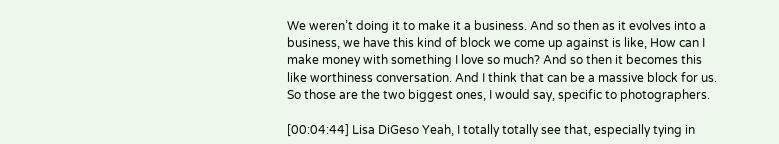We weren’t doing it to make it a business. And so then as it evolves into a business, we have this kind of block we come up against is like, How can I make money with something I love so much? And so then it becomes this like worthiness conversation. And I think that can be a massive block for us. So those are the two biggest ones, I would say, specific to photographers.

[00:04:44] Lisa DiGeso Yeah, I totally totally see that, especially tying in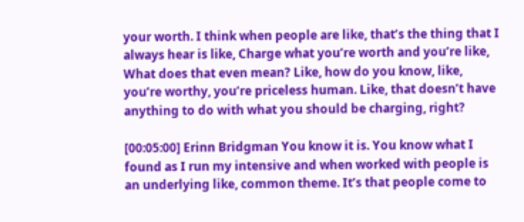your worth. I think when people are like, that’s the thing that I always hear is like, Charge what you’re worth and you’re like, What does that even mean? Like, how do you know, like, you’re worthy, you’re priceless human. Like, that doesn’t have anything to do with what you should be charging, right?

[00:05:00] Erinn Bridgman You know it is. You know what I found as I run my intensive and when worked with people is an underlying like, common theme. It’s that people come to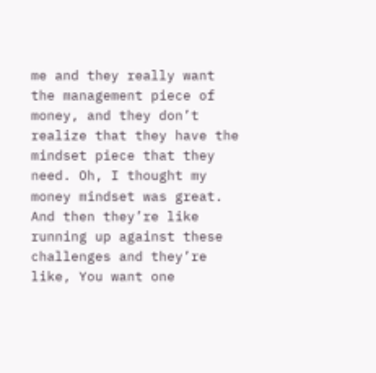me and they really want the management piece of money, and they don’t realize that they have the mindset piece that they need. Oh, I thought my money mindset was great. And then they’re like running up against these challenges and they’re like, You want one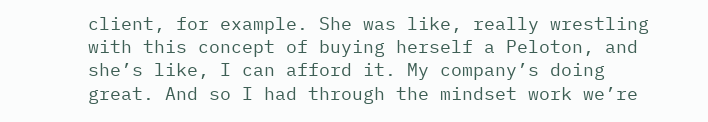client, for example. She was like, really wrestling with this concept of buying herself a Peloton, and she’s like, I can afford it. My company’s doing great. And so I had through the mindset work we’re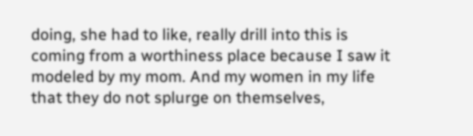doing, she had to like, really drill into this is coming from a worthiness place because I saw it modeled by my mom. And my women in my life that they do not splurge on themselves,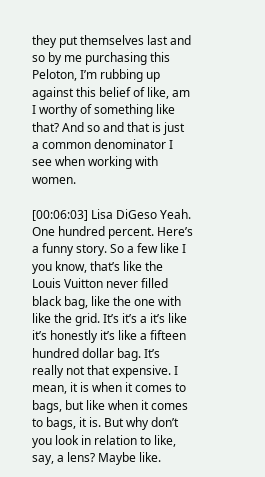they put themselves last and so by me purchasing this Peloton, I’m rubbing up against this belief of like, am I worthy of something like that? And so and that is just a common denominator I see when working with women.

[00:06:03] Lisa DiGeso Yeah. One hundred percent. Here’s a funny story. So a few like I you know, that’s like the Louis Vuitton never filled black bag, like the one with like the grid. It’s it’s a it’s like it’s honestly it’s like a fifteen hundred dollar bag. It’s really not that expensive. I mean, it is when it comes to bags, but like when it comes to bags, it is. But why don’t you look in relation to like, say, a lens? Maybe like.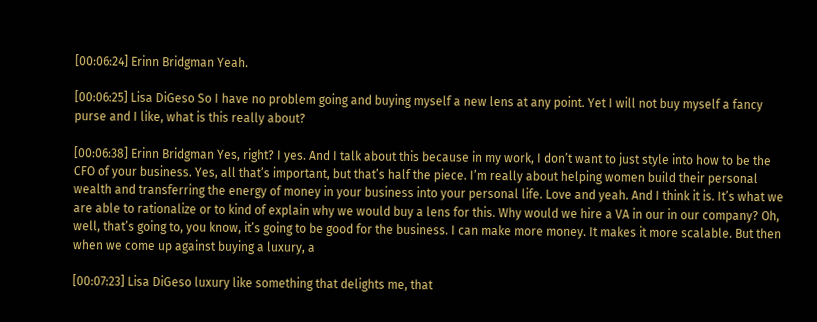[00:06:24] Erinn Bridgman Yeah.

[00:06:25] Lisa DiGeso So I have no problem going and buying myself a new lens at any point. Yet I will not buy myself a fancy purse and I like, what is this really about?

[00:06:38] Erinn Bridgman Yes, right? I yes. And I talk about this because in my work, I don’t want to just style into how to be the CFO of your business. Yes, all that’s important, but that’s half the piece. I’m really about helping women build their personal wealth and transferring the energy of money in your business into your personal life. Love and yeah. And I think it is. It’s what we are able to rationalize or to kind of explain why we would buy a lens for this. Why would we hire a VA in our in our company? Oh, well, that’s going to, you know, it’s going to be good for the business. I can make more money. It makes it more scalable. But then when we come up against buying a luxury, a

[00:07:23] Lisa DiGeso luxury like something that delights me, that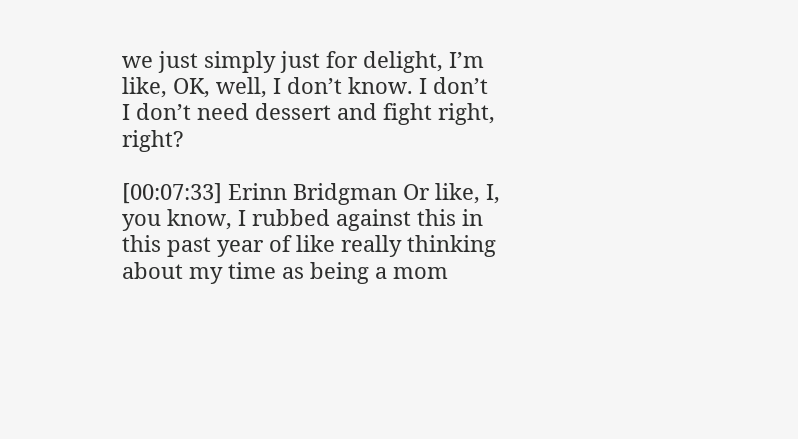we just simply just for delight, I’m like, OK, well, I don’t know. I don’t I don’t need dessert and fight right, right?

[00:07:33] Erinn Bridgman Or like, I, you know, I rubbed against this in this past year of like really thinking about my time as being a mom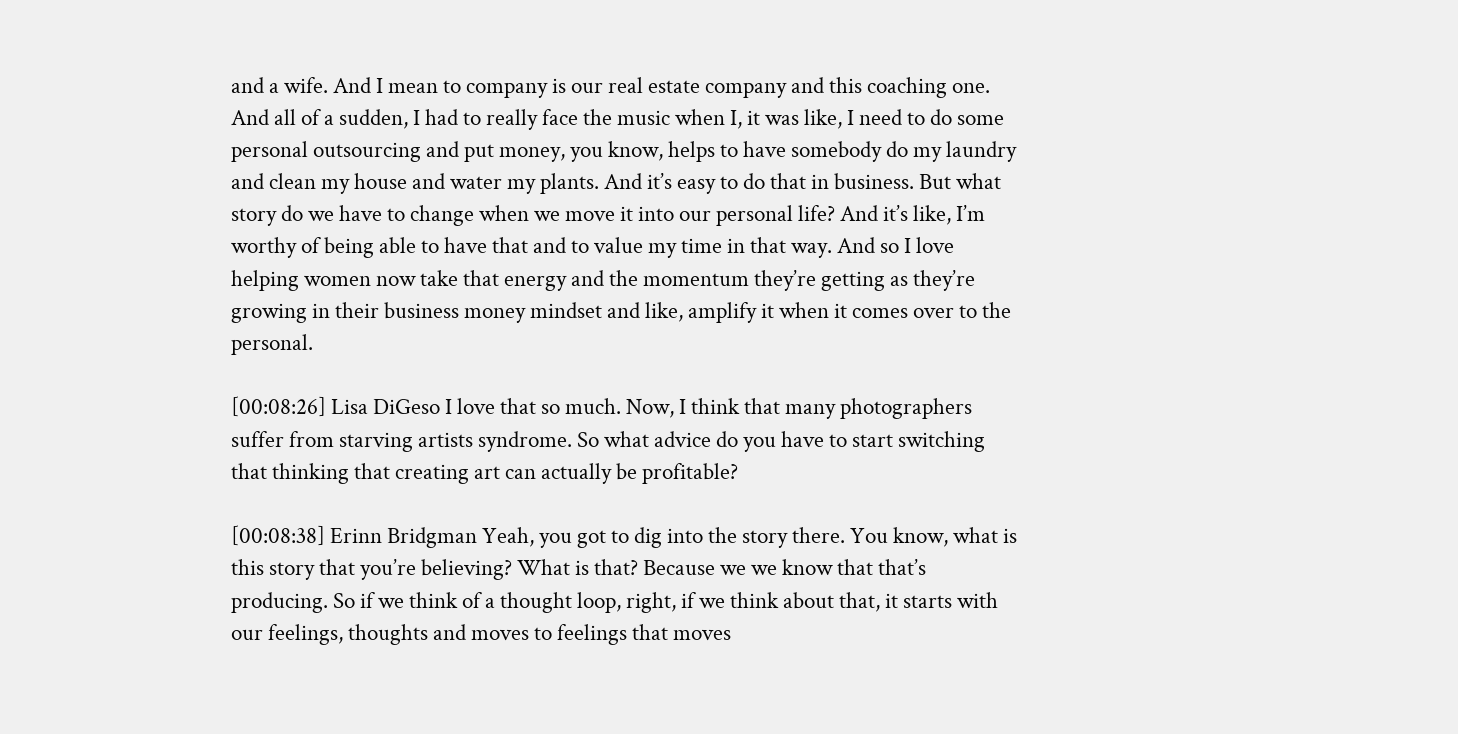and a wife. And I mean to company is our real estate company and this coaching one. And all of a sudden, I had to really face the music when I, it was like, I need to do some personal outsourcing and put money, you know, helps to have somebody do my laundry and clean my house and water my plants. And it’s easy to do that in business. But what story do we have to change when we move it into our personal life? And it’s like, I’m worthy of being able to have that and to value my time in that way. And so I love helping women now take that energy and the momentum they’re getting as they’re growing in their business money mindset and like, amplify it when it comes over to the personal.

[00:08:26] Lisa DiGeso I love that so much. Now, I think that many photographers suffer from starving artists syndrome. So what advice do you have to start switching that thinking that creating art can actually be profitable?

[00:08:38] Erinn Bridgman Yeah, you got to dig into the story there. You know, what is this story that you’re believing? What is that? Because we we know that that’s producing. So if we think of a thought loop, right, if we think about that, it starts with our feelings, thoughts and moves to feelings that moves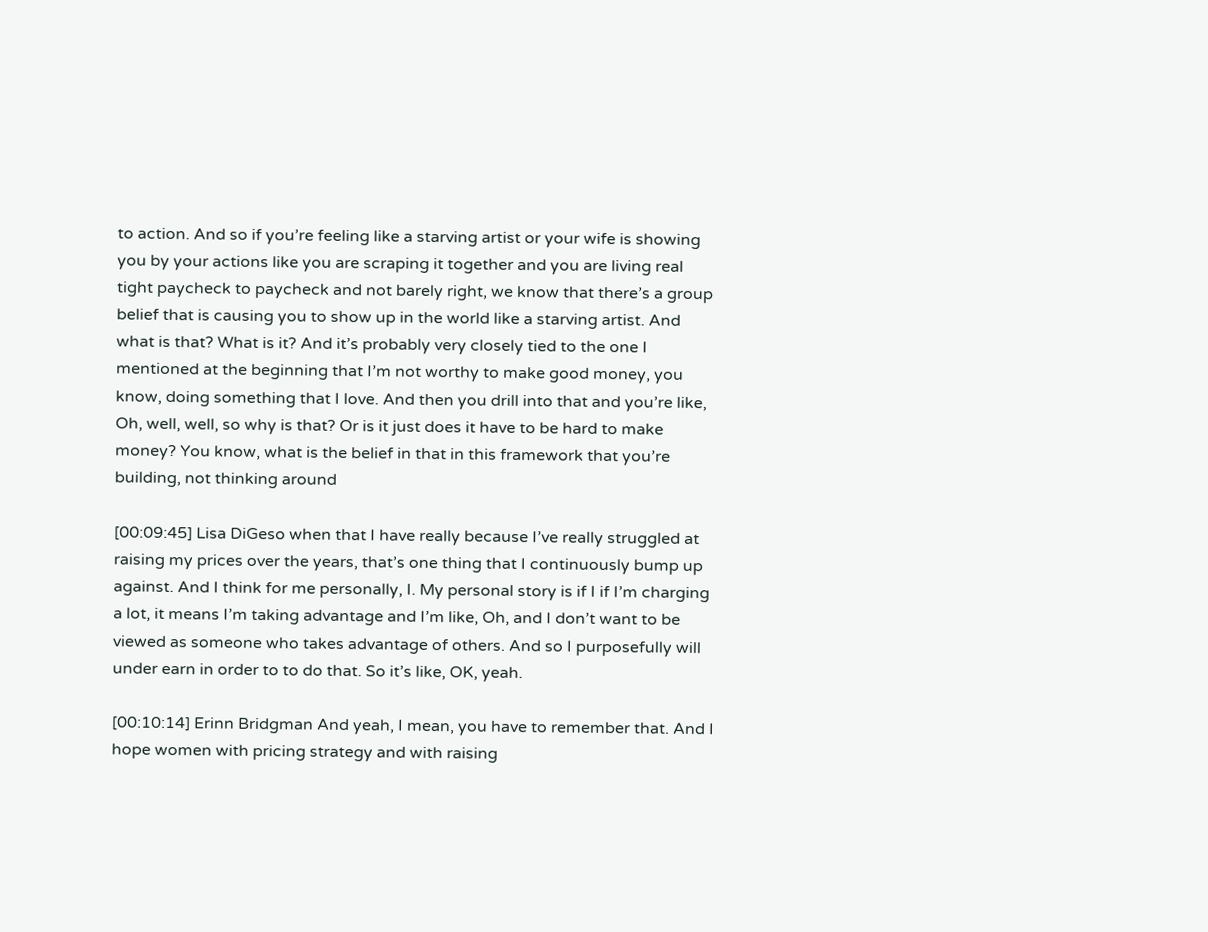to action. And so if you’re feeling like a starving artist or your wife is showing you by your actions like you are scraping it together and you are living real tight paycheck to paycheck and not barely right, we know that there’s a group belief that is causing you to show up in the world like a starving artist. And what is that? What is it? And it’s probably very closely tied to the one I mentioned at the beginning that I’m not worthy to make good money, you know, doing something that I love. And then you drill into that and you’re like, Oh, well, well, so why is that? Or is it just does it have to be hard to make money? You know, what is the belief in that in this framework that you’re building, not thinking around

[00:09:45] Lisa DiGeso when that I have really because I’ve really struggled at raising my prices over the years, that’s one thing that I continuously bump up against. And I think for me personally, I. My personal story is if I if I’m charging a lot, it means I’m taking advantage and I’m like, Oh, and I don’t want to be viewed as someone who takes advantage of others. And so I purposefully will under earn in order to to do that. So it’s like, OK, yeah.

[00:10:14] Erinn Bridgman And yeah, I mean, you have to remember that. And I hope women with pricing strategy and with raising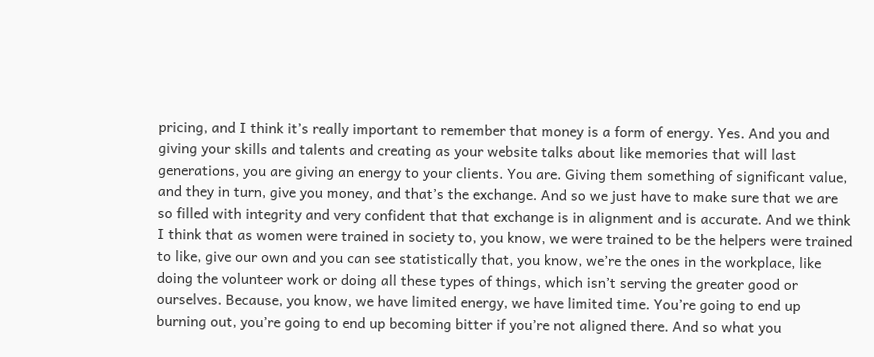pricing, and I think it’s really important to remember that money is a form of energy. Yes. And you and giving your skills and talents and creating as your website talks about like memories that will last generations, you are giving an energy to your clients. You are. Giving them something of significant value, and they in turn, give you money, and that’s the exchange. And so we just have to make sure that we are so filled with integrity and very confident that that exchange is in alignment and is accurate. And we think I think that as women were trained in society to, you know, we were trained to be the helpers were trained to like, give our own and you can see statistically that, you know, we’re the ones in the workplace, like doing the volunteer work or doing all these types of things, which isn’t serving the greater good or ourselves. Because, you know, we have limited energy, we have limited time. You’re going to end up burning out, you’re going to end up becoming bitter if you’re not aligned there. And so what you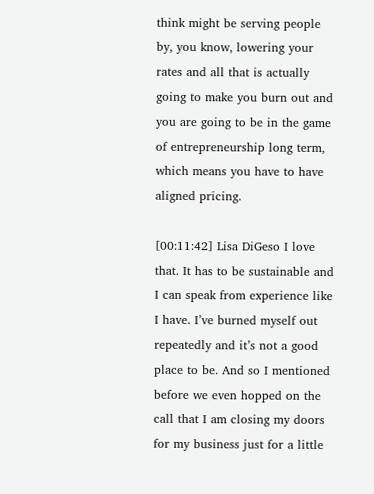think might be serving people by, you know, lowering your rates and all that is actually going to make you burn out and you are going to be in the game of entrepreneurship long term, which means you have to have aligned pricing.

[00:11:42] Lisa DiGeso I love that. It has to be sustainable and I can speak from experience like I have. I’ve burned myself out repeatedly and it’s not a good place to be. And so I mentioned before we even hopped on the call that I am closing my doors for my business just for a little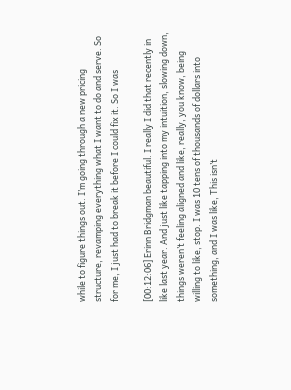while to figure things out. I’m going through a new pricing structure, revamping everything what I want to do and serve. So for me, I just had to break it before I could fix it. So I was

[00:12:06] Erinn Bridgman beautiful. I really I did that recently in like last year. And just like tapping into my intuition, slowing down, things weren’t feeling aligned and like, really, you know, being willing to like, stop. I was 10 tens of thousands of dollars into something, and I was like, This isn’t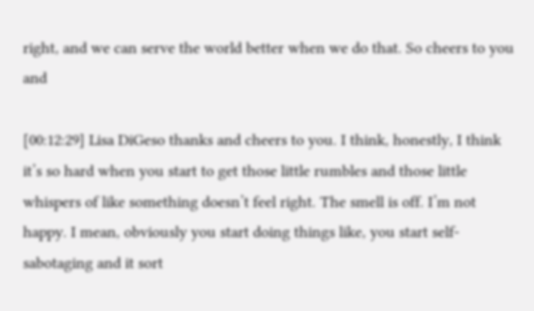right, and we can serve the world better when we do that. So cheers to you and

[00:12:29] Lisa DiGeso thanks and cheers to you. I think, honestly, I think it’s so hard when you start to get those little rumbles and those little whispers of like something doesn’t feel right. The smell is off. I’m not happy. I mean, obviously you start doing things like, you start self-sabotaging and it sort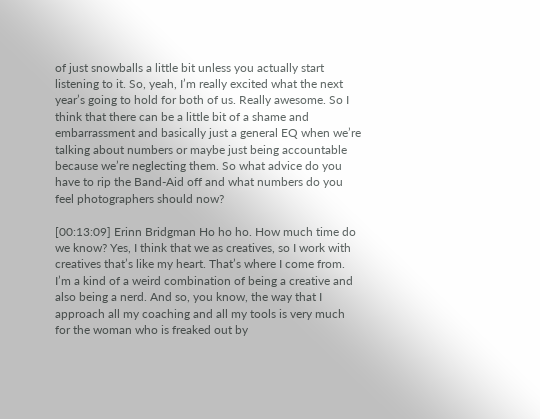of just snowballs a little bit unless you actually start listening to it. So, yeah, I’m really excited what the next year’s going to hold for both of us. Really awesome. So I think that there can be a little bit of a shame and embarrassment and basically just a general EQ when we’re talking about numbers or maybe just being accountable because we’re neglecting them. So what advice do you have to rip the Band-Aid off and what numbers do you feel photographers should now?

[00:13:09] Erinn Bridgman Ho ho ho. How much time do we know? Yes, I think that we as creatives, so I work with creatives that’s like my heart. That’s where I come from. I’m a kind of a weird combination of being a creative and also being a nerd. And so, you know, the way that I approach all my coaching and all my tools is very much for the woman who is freaked out by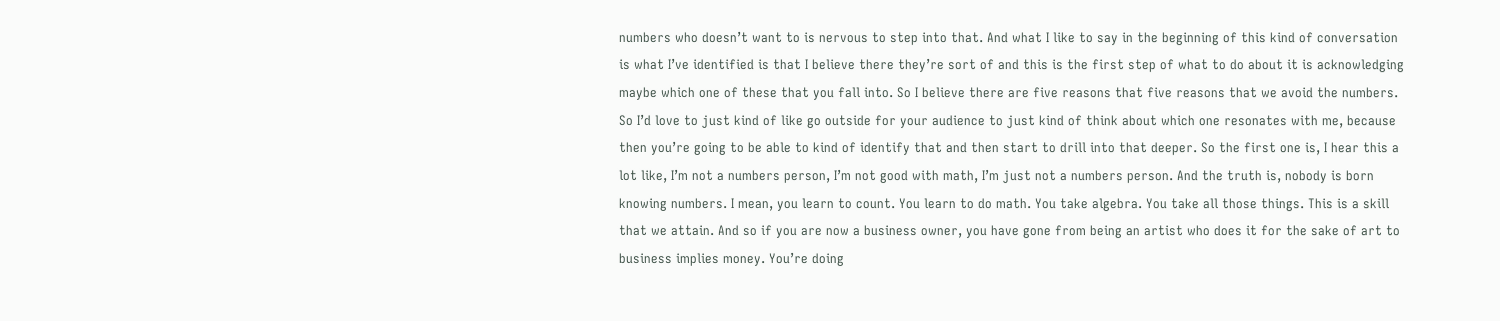numbers who doesn’t want to is nervous to step into that. And what I like to say in the beginning of this kind of conversation is what I’ve identified is that I believe there they’re sort of and this is the first step of what to do about it is acknowledging maybe which one of these that you fall into. So I believe there are five reasons that five reasons that we avoid the numbers. So I’d love to just kind of like go outside for your audience to just kind of think about which one resonates with me, because then you’re going to be able to kind of identify that and then start to drill into that deeper. So the first one is, I hear this a lot like, I’m not a numbers person, I’m not good with math, I’m just not a numbers person. And the truth is, nobody is born knowing numbers. I mean, you learn to count. You learn to do math. You take algebra. You take all those things. This is a skill that we attain. And so if you are now a business owner, you have gone from being an artist who does it for the sake of art to business implies money. You’re doing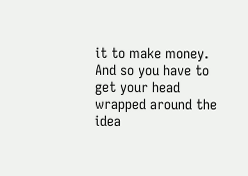it to make money. And so you have to get your head wrapped around the idea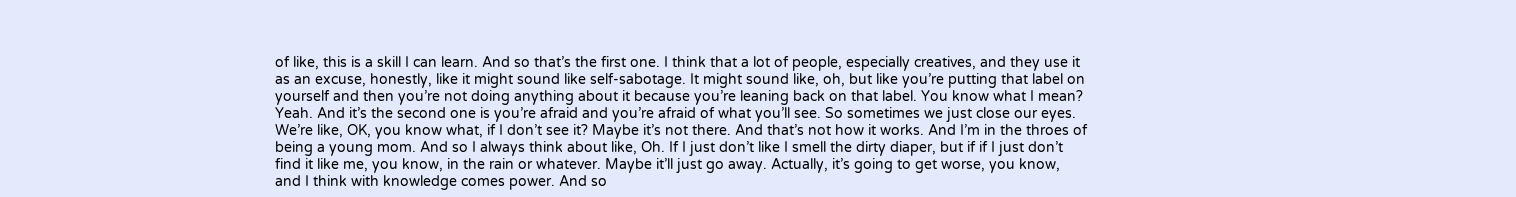of like, this is a skill I can learn. And so that’s the first one. I think that a lot of people, especially creatives, and they use it as an excuse, honestly, like it might sound like self-sabotage. It might sound like, oh, but like you’re putting that label on yourself and then you’re not doing anything about it because you’re leaning back on that label. You know what I mean? Yeah. And it’s the second one is you’re afraid and you’re afraid of what you’ll see. So sometimes we just close our eyes. We’re like, OK, you know what, if I don’t see it? Maybe it’s not there. And that’s not how it works. And I’m in the throes of being a young mom. And so I always think about like, Oh. If I just don’t like I smell the dirty diaper, but if if I just don’t find it like me, you know, in the rain or whatever. Maybe it’ll just go away. Actually, it’s going to get worse, you know, and I think with knowledge comes power. And so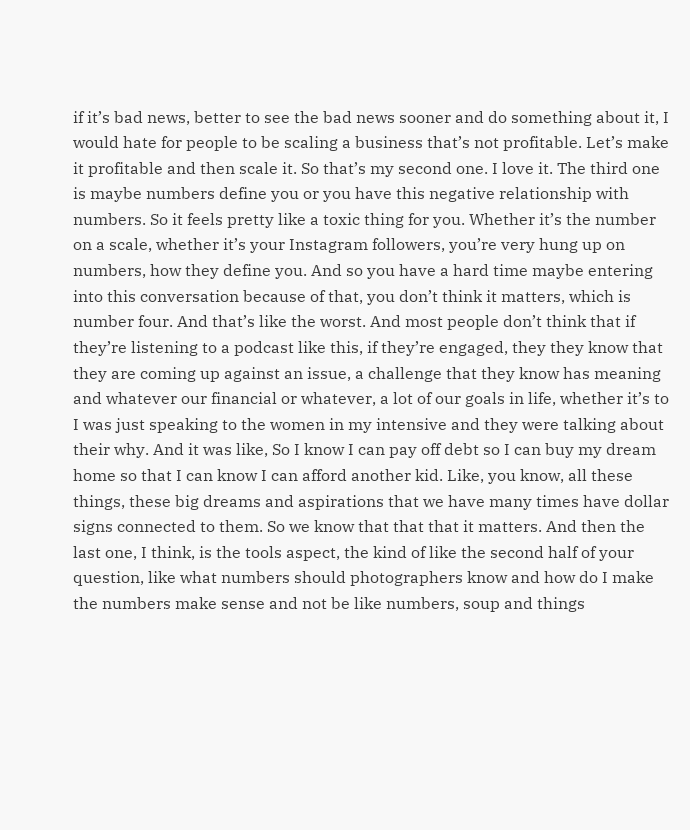if it’s bad news, better to see the bad news sooner and do something about it, I would hate for people to be scaling a business that’s not profitable. Let’s make it profitable and then scale it. So that’s my second one. I love it. The third one is maybe numbers define you or you have this negative relationship with numbers. So it feels pretty like a toxic thing for you. Whether it’s the number on a scale, whether it’s your Instagram followers, you’re very hung up on numbers, how they define you. And so you have a hard time maybe entering into this conversation because of that, you don’t think it matters, which is number four. And that’s like the worst. And most people don’t think that if they’re listening to a podcast like this, if they’re engaged, they they know that they are coming up against an issue, a challenge that they know has meaning and whatever our financial or whatever, a lot of our goals in life, whether it’s to I was just speaking to the women in my intensive and they were talking about their why. And it was like, So I know I can pay off debt so I can buy my dream home so that I can know I can afford another kid. Like, you know, all these things, these big dreams and aspirations that we have many times have dollar signs connected to them. So we know that that that it matters. And then the last one, I think, is the tools aspect, the kind of like the second half of your question, like what numbers should photographers know and how do I make the numbers make sense and not be like numbers, soup and things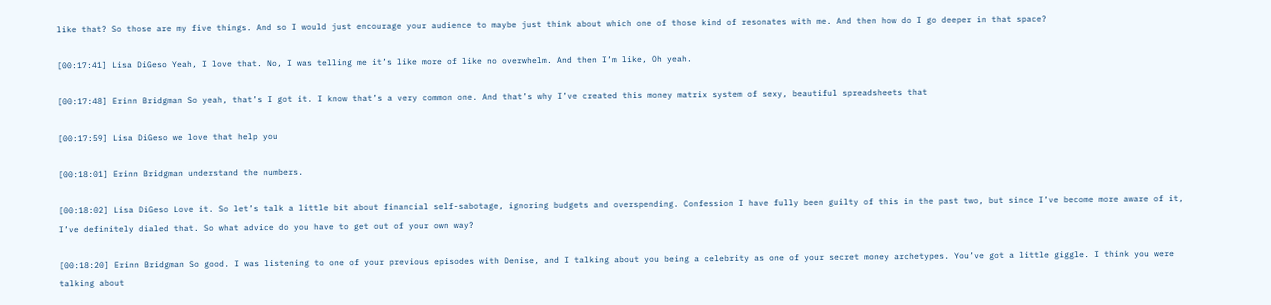like that? So those are my five things. And so I would just encourage your audience to maybe just think about which one of those kind of resonates with me. And then how do I go deeper in that space?

[00:17:41] Lisa DiGeso Yeah, I love that. No, I was telling me it’s like more of like no overwhelm. And then I’m like, Oh yeah.

[00:17:48] Erinn Bridgman So yeah, that’s I got it. I know that’s a very common one. And that’s why I’ve created this money matrix system of sexy, beautiful spreadsheets that

[00:17:59] Lisa DiGeso we love that help you

[00:18:01] Erinn Bridgman understand the numbers.

[00:18:02] Lisa DiGeso Love it. So let’s talk a little bit about financial self-sabotage, ignoring budgets and overspending. Confession I have fully been guilty of this in the past two, but since I’ve become more aware of it, I’ve definitely dialed that. So what advice do you have to get out of your own way?

[00:18:20] Erinn Bridgman So good. I was listening to one of your previous episodes with Denise, and I talking about you being a celebrity as one of your secret money archetypes. You’ve got a little giggle. I think you were talking about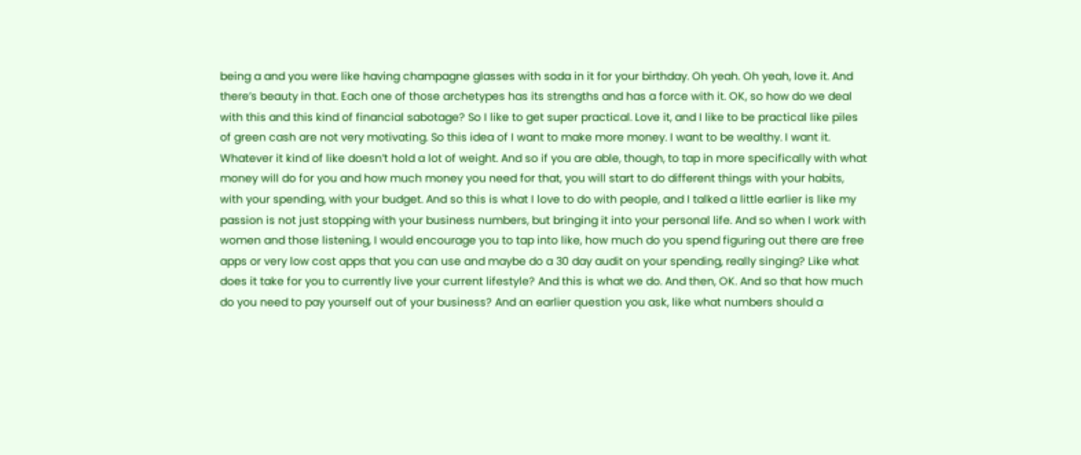being a and you were like having champagne glasses with soda in it for your birthday. Oh yeah. Oh yeah, love it. And there’s beauty in that. Each one of those archetypes has its strengths and has a force with it. OK, so how do we deal with this and this kind of financial sabotage? So I like to get super practical. Love it, and I like to be practical like piles of green cash are not very motivating. So this idea of I want to make more money. I want to be wealthy. I want it. Whatever it kind of like doesn’t hold a lot of weight. And so if you are able, though, to tap in more specifically with what money will do for you and how much money you need for that, you will start to do different things with your habits, with your spending, with your budget. And so this is what I love to do with people, and I talked a little earlier is like my passion is not just stopping with your business numbers, but bringing it into your personal life. And so when I work with women and those listening, I would encourage you to tap into like, how much do you spend figuring out there are free apps or very low cost apps that you can use and maybe do a 30 day audit on your spending, really singing? Like what does it take for you to currently live your current lifestyle? And this is what we do. And then, OK. And so that how much do you need to pay yourself out of your business? And an earlier question you ask, like what numbers should a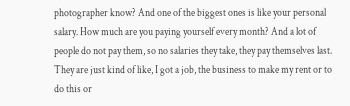photographer know? And one of the biggest ones is like your personal salary. How much are you paying yourself every month? And a lot of people do not pay them, so no salaries they take, they pay themselves last. They are just kind of like, I got a job, the business to make my rent or to do this or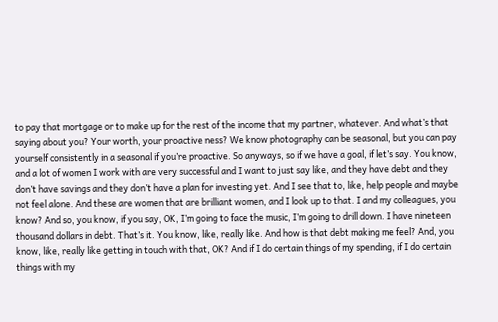to pay that mortgage or to make up for the rest of the income that my partner, whatever. And what’s that saying about you? Your worth, your proactive ness? We know photography can be seasonal, but you can pay yourself consistently in a seasonal if you’re proactive. So anyways, so if we have a goal, if let’s say. You know, and a lot of women I work with are very successful and I want to just say like, and they have debt and they don’t have savings and they don’t have a plan for investing yet. And I see that to, like, help people and maybe not feel alone. And these are women that are brilliant women, and I look up to that. I and my colleagues, you know? And so, you know, if you say, OK, I’m going to face the music, I’m going to drill down. I have nineteen thousand dollars in debt. That’s it. You know, like, really like. And how is that debt making me feel? And, you know, like, really like getting in touch with that, OK? And if I do certain things of my spending, if I do certain things with my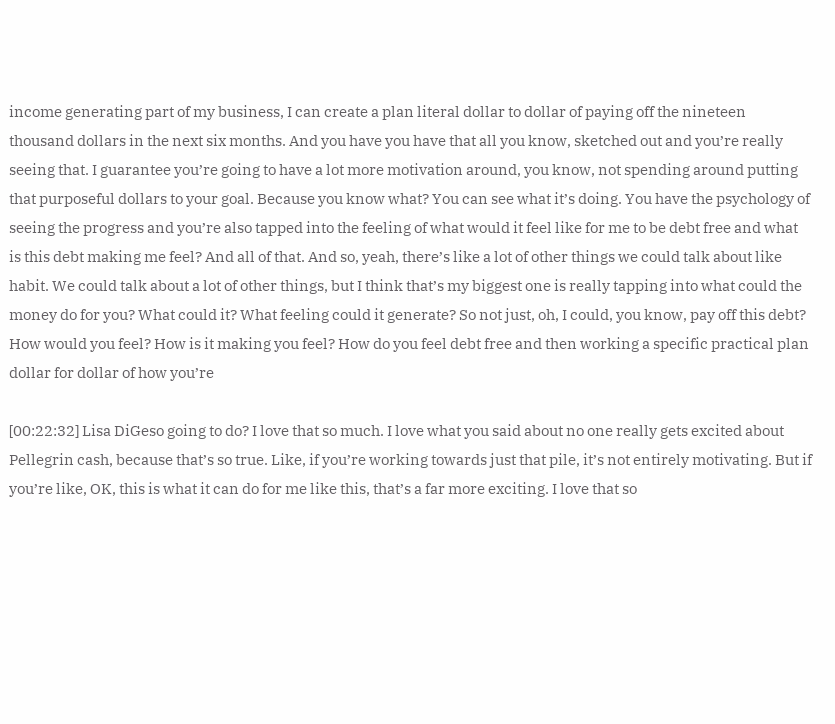income generating part of my business, I can create a plan literal dollar to dollar of paying off the nineteen thousand dollars in the next six months. And you have you have that all you know, sketched out and you’re really seeing that. I guarantee you’re going to have a lot more motivation around, you know, not spending around putting that purposeful dollars to your goal. Because you know what? You can see what it’s doing. You have the psychology of seeing the progress and you’re also tapped into the feeling of what would it feel like for me to be debt free and what is this debt making me feel? And all of that. And so, yeah, there’s like a lot of other things we could talk about like habit. We could talk about a lot of other things, but I think that’s my biggest one is really tapping into what could the money do for you? What could it? What feeling could it generate? So not just, oh, I could, you know, pay off this debt? How would you feel? How is it making you feel? How do you feel debt free and then working a specific practical plan dollar for dollar of how you’re

[00:22:32] Lisa DiGeso going to do? I love that so much. I love what you said about no one really gets excited about Pellegrin cash, because that’s so true. Like, if you’re working towards just that pile, it’s not entirely motivating. But if you’re like, OK, this is what it can do for me like this, that’s a far more exciting. I love that so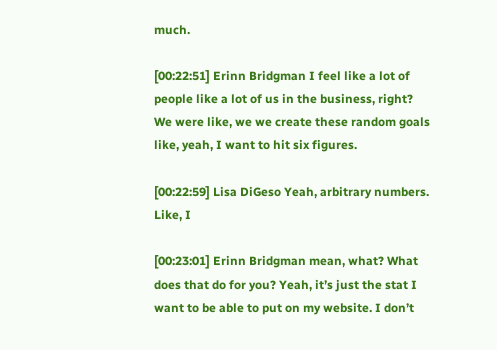much.

[00:22:51] Erinn Bridgman I feel like a lot of people like a lot of us in the business, right? We were like, we we create these random goals like, yeah, I want to hit six figures.

[00:22:59] Lisa DiGeso Yeah, arbitrary numbers. Like, I

[00:23:01] Erinn Bridgman mean, what? What does that do for you? Yeah, it’s just the stat I want to be able to put on my website. I don’t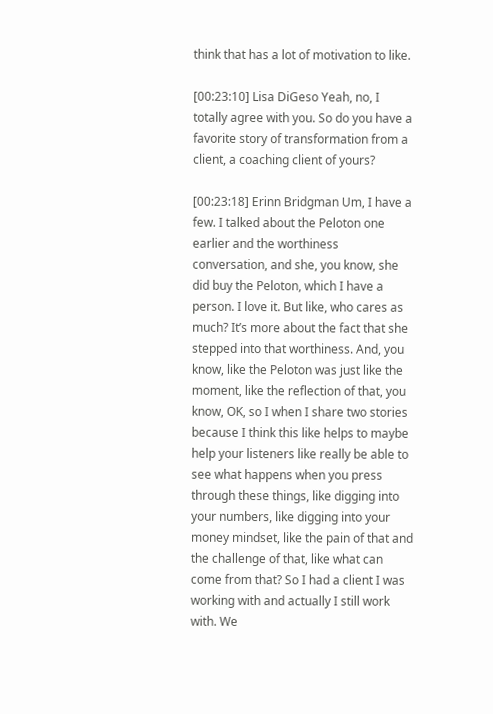think that has a lot of motivation to like.

[00:23:10] Lisa DiGeso Yeah, no, I totally agree with you. So do you have a favorite story of transformation from a client, a coaching client of yours?

[00:23:18] Erinn Bridgman Um, I have a few. I talked about the Peloton one earlier and the worthiness conversation, and she, you know, she did buy the Peloton, which I have a person. I love it. But like, who cares as much? It’s more about the fact that she stepped into that worthiness. And, you know, like the Peloton was just like the moment, like the reflection of that, you know, OK, so I when I share two stories because I think this like helps to maybe help your listeners like really be able to see what happens when you press through these things, like digging into your numbers, like digging into your money mindset, like the pain of that and the challenge of that, like what can come from that? So I had a client I was working with and actually I still work with. We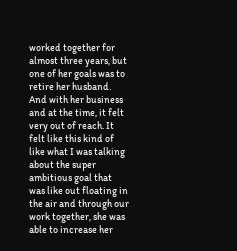worked together for almost three years, but one of her goals was to retire her husband. And with her business and at the time, it felt very out of reach. It felt like this kind of like what I was talking about the super ambitious goal that was like out floating in the air and through our work together, she was able to increase her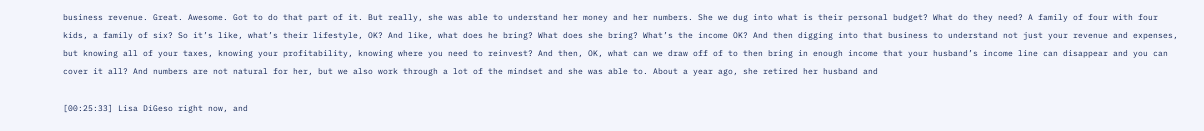business revenue. Great. Awesome. Got to do that part of it. But really, she was able to understand her money and her numbers. She we dug into what is their personal budget? What do they need? A family of four with four kids, a family of six? So it’s like, what’s their lifestyle, OK? And like, what does he bring? What does she bring? What’s the income OK? And then digging into that business to understand not just your revenue and expenses, but knowing all of your taxes, knowing your profitability, knowing where you need to reinvest? And then, OK, what can we draw off of to then bring in enough income that your husband’s income line can disappear and you can cover it all? And numbers are not natural for her, but we also work through a lot of the mindset and she was able to. About a year ago, she retired her husband and

[00:25:33] Lisa DiGeso right now, and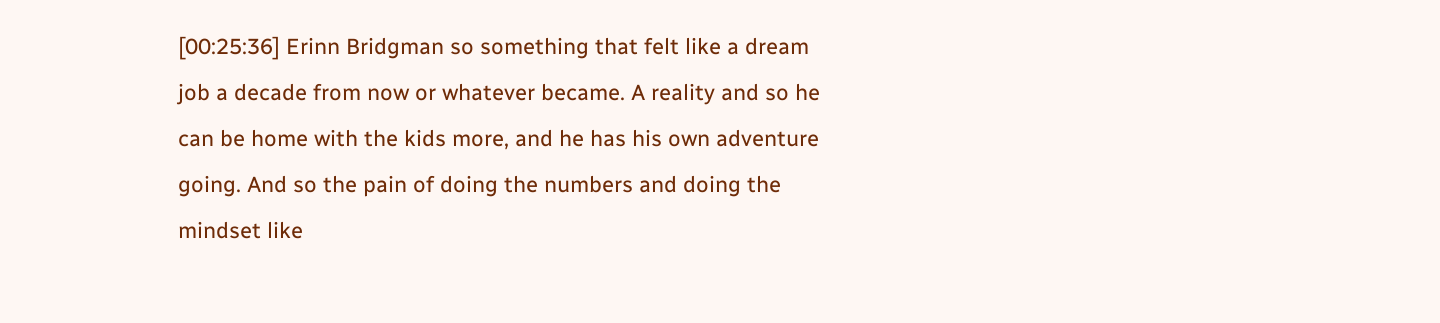[00:25:36] Erinn Bridgman so something that felt like a dream job a decade from now or whatever became. A reality and so he can be home with the kids more, and he has his own adventure going. And so the pain of doing the numbers and doing the mindset like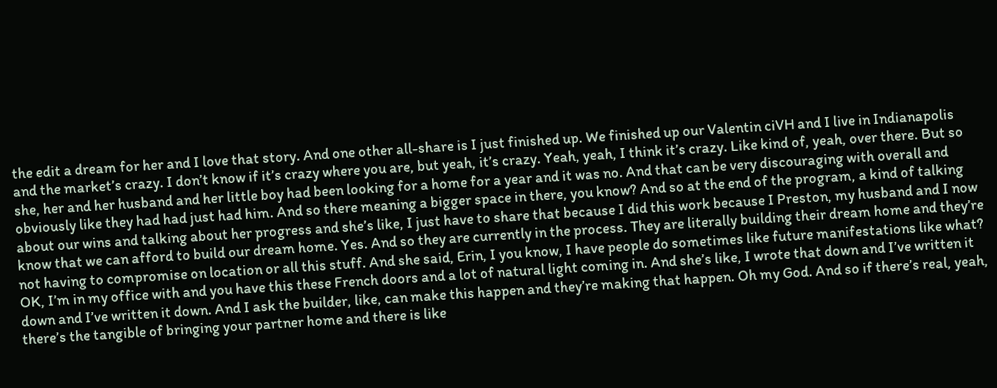the edit a dream for her and I love that story. And one other all-share is I just finished up. We finished up our Valentin ciVH and I live in Indianapolis and the market’s crazy. I don’t know if it’s crazy where you are, but yeah, it’s crazy. Yeah, yeah, I think it’s crazy. Like kind of, yeah, over there. But so she, her and her husband and her little boy had been looking for a home for a year and it was no. And that can be very discouraging with overall and obviously like they had had just had him. And so there meaning a bigger space in there, you know? And so at the end of the program, a kind of talking about our wins and talking about her progress and she’s like, I just have to share that because I did this work because I Preston, my husband and I now know that we can afford to build our dream home. Yes. And so they are currently in the process. They are literally building their dream home and they’re not having to compromise on location or all this stuff. And she said, Erin, I you know, I have people do sometimes like future manifestations like what? OK, I’m in my office with and you have this these French doors and a lot of natural light coming in. And she’s like, I wrote that down and I’ve written it down and I’ve written it down. And I ask the builder, like, can make this happen and they’re making that happen. Oh my God. And so if there’s real, yeah, there’s the tangible of bringing your partner home and there is like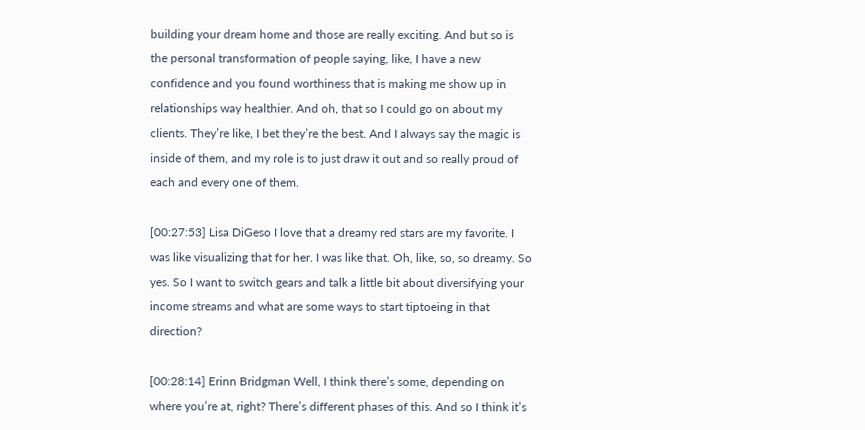building your dream home and those are really exciting. And but so is the personal transformation of people saying, like, I have a new confidence and you found worthiness that is making me show up in relationships way healthier. And oh, that so I could go on about my clients. They’re like, I bet they’re the best. And I always say the magic is inside of them, and my role is to just draw it out and so really proud of each and every one of them.

[00:27:53] Lisa DiGeso I love that a dreamy red stars are my favorite. I was like visualizing that for her. I was like that. Oh, like, so, so dreamy. So yes. So I want to switch gears and talk a little bit about diversifying your income streams and what are some ways to start tiptoeing in that direction?

[00:28:14] Erinn Bridgman Well, I think there’s some, depending on where you’re at, right? There’s different phases of this. And so I think it’s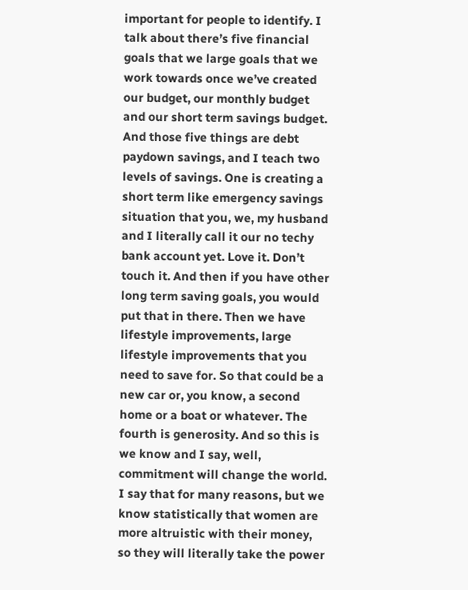important for people to identify. I talk about there’s five financial goals that we large goals that we work towards once we’ve created our budget, our monthly budget and our short term savings budget. And those five things are debt paydown savings, and I teach two levels of savings. One is creating a short term like emergency savings situation that you, we, my husband and I literally call it our no techy bank account yet. Love it. Don’t touch it. And then if you have other long term saving goals, you would put that in there. Then we have lifestyle improvements, large lifestyle improvements that you need to save for. So that could be a new car or, you know, a second home or a boat or whatever. The fourth is generosity. And so this is we know and I say, well, commitment will change the world. I say that for many reasons, but we know statistically that women are more altruistic with their money, so they will literally take the power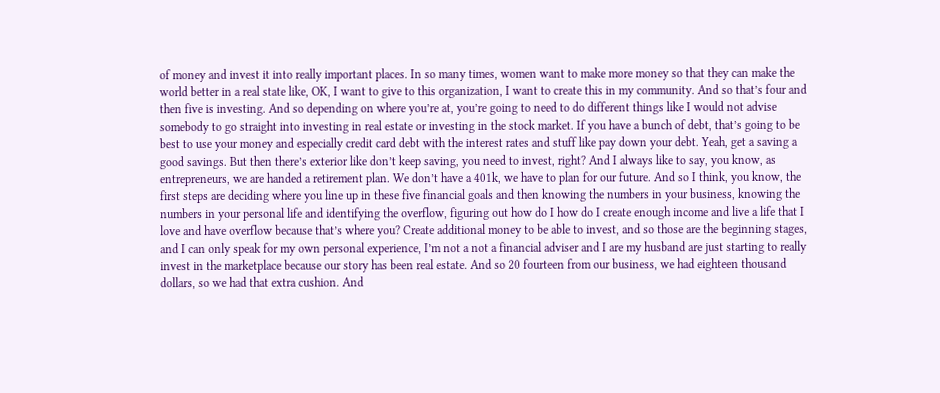of money and invest it into really important places. In so many times, women want to make more money so that they can make the world better in a real state like, OK, I want to give to this organization, I want to create this in my community. And so that’s four and then five is investing. And so depending on where you’re at, you’re going to need to do different things like I would not advise somebody to go straight into investing in real estate or investing in the stock market. If you have a bunch of debt, that’s going to be best to use your money and especially credit card debt with the interest rates and stuff like pay down your debt. Yeah, get a saving a good savings. But then there’s exterior like don’t keep saving, you need to invest, right? And I always like to say, you know, as entrepreneurs, we are handed a retirement plan. We don’t have a 401k, we have to plan for our future. And so I think, you know, the first steps are deciding where you line up in these five financial goals and then knowing the numbers in your business, knowing the numbers in your personal life and identifying the overflow, figuring out how do I how do I create enough income and live a life that I love and have overflow because that’s where you? Create additional money to be able to invest, and so those are the beginning stages, and I can only speak for my own personal experience, I’m not a not a financial adviser and I are my husband are just starting to really invest in the marketplace because our story has been real estate. And so 20 fourteen from our business, we had eighteen thousand dollars, so we had that extra cushion. And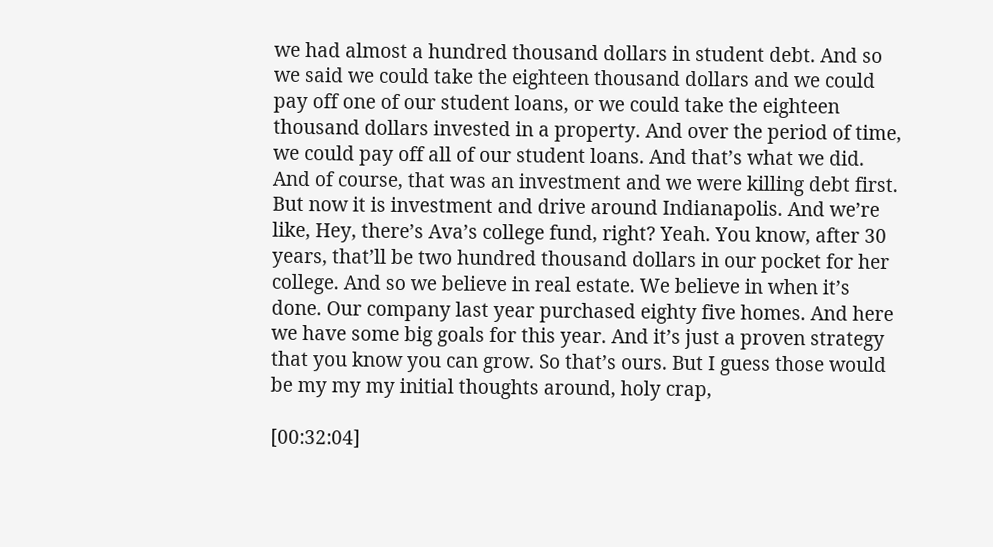we had almost a hundred thousand dollars in student debt. And so we said we could take the eighteen thousand dollars and we could pay off one of our student loans, or we could take the eighteen thousand dollars invested in a property. And over the period of time, we could pay off all of our student loans. And that’s what we did. And of course, that was an investment and we were killing debt first. But now it is investment and drive around Indianapolis. And we’re like, Hey, there’s Ava’s college fund, right? Yeah. You know, after 30 years, that’ll be two hundred thousand dollars in our pocket for her college. And so we believe in real estate. We believe in when it’s done. Our company last year purchased eighty five homes. And here we have some big goals for this year. And it’s just a proven strategy that you know you can grow. So that’s ours. But I guess those would be my my my initial thoughts around, holy crap,

[00:32:04]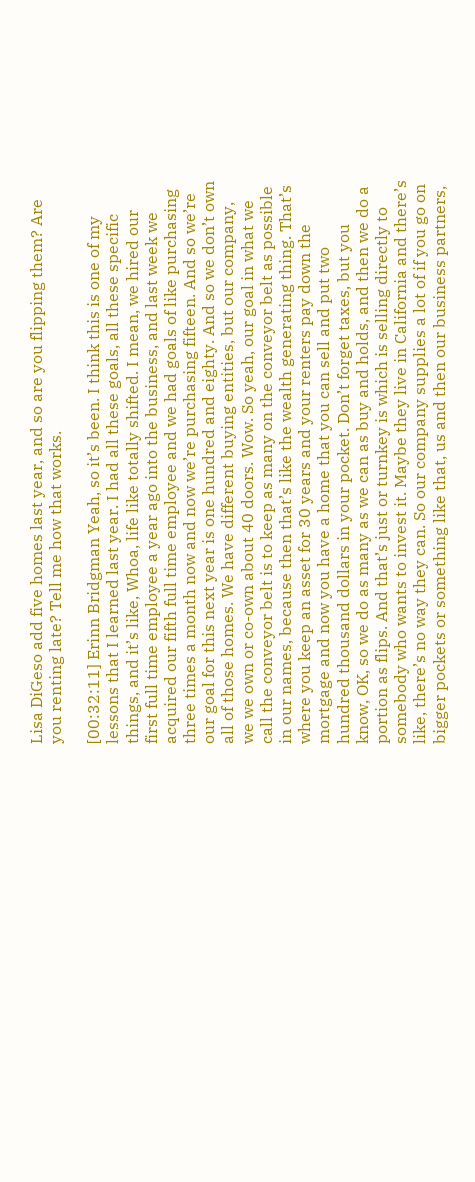Lisa DiGeso add five homes last year, and so are you flipping them? Are you renting late? Tell me how that works.

[00:32:11] Erinn Bridgman Yeah, so it’s been. I think this is one of my lessons that I learned last year. I had all these goals, all these specific things, and it’s like, Whoa, life like totally shifted. I mean, we hired our first full time employee a year ago into the business, and last week we acquired our fifth full time employee and we had goals of like purchasing three times a month now and now we’re purchasing fifteen. And so we’re our goal for this next year is one hundred and eighty. And so we don’t own all of those homes. We have different buying entities, but our company, we we own or co-own about 40 doors. Wow. So yeah, our goal in what we call the conveyor belt is to keep as many on the conveyor belt as possible in our names, because then that’s like the wealth generating thing. That’s where you keep an asset for 30 years and your renters pay down the mortgage and now you have a home that you can sell and put two hundred thousand dollars in your pocket. Don’t forget taxes, but you know, OK, so we do as many as we can as buy and holds, and then we do a portion as flips. And that’s just or turnkey is which is selling directly to somebody who wants to invest it. Maybe they live in California and there’s like, there’s no way they can. So our company supplies a lot of if you go on bigger pockets or something like that, us and then our business partners,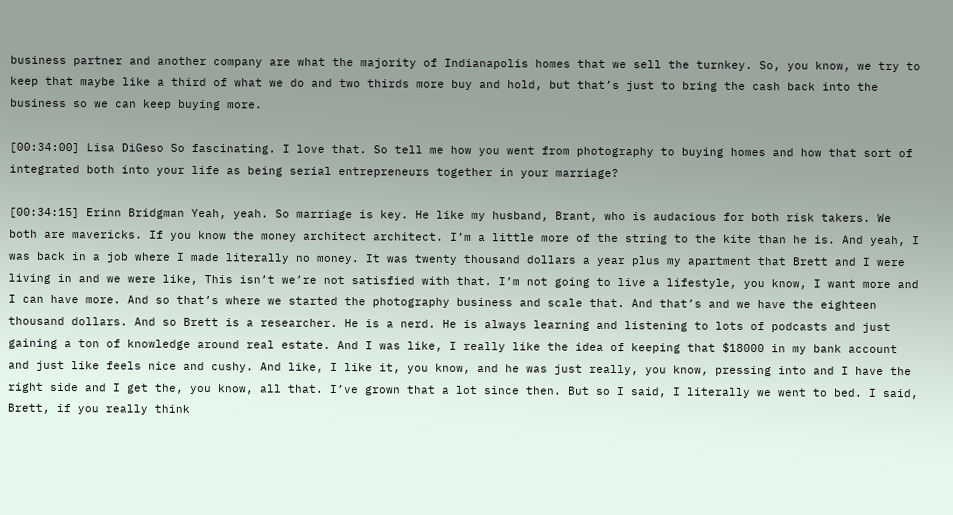business partner and another company are what the majority of Indianapolis homes that we sell the turnkey. So, you know, we try to keep that maybe like a third of what we do and two thirds more buy and hold, but that’s just to bring the cash back into the business so we can keep buying more.

[00:34:00] Lisa DiGeso So fascinating. I love that. So tell me how you went from photography to buying homes and how that sort of integrated both into your life as being serial entrepreneurs together in your marriage?

[00:34:15] Erinn Bridgman Yeah, yeah. So marriage is key. He like my husband, Brant, who is audacious for both risk takers. We both are mavericks. If you know the money architect architect. I’m a little more of the string to the kite than he is. And yeah, I was back in a job where I made literally no money. It was twenty thousand dollars a year plus my apartment that Brett and I were living in and we were like, This isn’t we’re not satisfied with that. I’m not going to live a lifestyle, you know, I want more and I can have more. And so that’s where we started the photography business and scale that. And that’s and we have the eighteen thousand dollars. And so Brett is a researcher. He is a nerd. He is always learning and listening to lots of podcasts and just gaining a ton of knowledge around real estate. And I was like, I really like the idea of keeping that $18000 in my bank account and just like feels nice and cushy. And like, I like it, you know, and he was just really, you know, pressing into and I have the right side and I get the, you know, all that. I’ve grown that a lot since then. But so I said, I literally we went to bed. I said, Brett, if you really think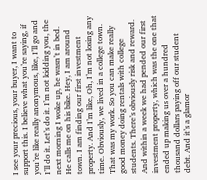I see your precious, your buyer, I want to support this. I believe what you’re saying, if you’re like really anonymous, like, I’ll go and I’ll do it. Let’s do it. I’m not kidding you, the next morning I woke up, he wasn’t in bed. He calls me on his bike. Hey, I am around town. I am finding our first investment property. And I’m like, Oh, I’m not losing any time. Obviously, we lived in a college town. That was my work. So you can make really good money doing rentals with college students. There’s obviously risk and reward. And within a week we had pended our first investment property, which was the one that ended up making us over a hundred thousand dollars paying off our student debt. And it’s a glamor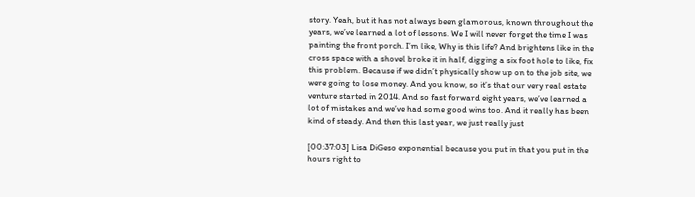story. Yeah, but it has not always been glamorous, known throughout the years, we’ve learned a lot of lessons. We I will never forget the time I was painting the front porch. I’m like, Why is this life? And brightens like in the cross space with a shovel broke it in half, digging a six foot hole to like, fix this problem. Because if we didn’t physically show up on to the job site, we were going to lose money. And you know, so it’s that our very real estate venture started in 2014. And so fast forward eight years, we’ve learned a lot of mistakes and we’ve had some good wins too. And it really has been kind of steady. And then this last year, we just really just

[00:37:03] Lisa DiGeso exponential because you put in that you put in the hours right to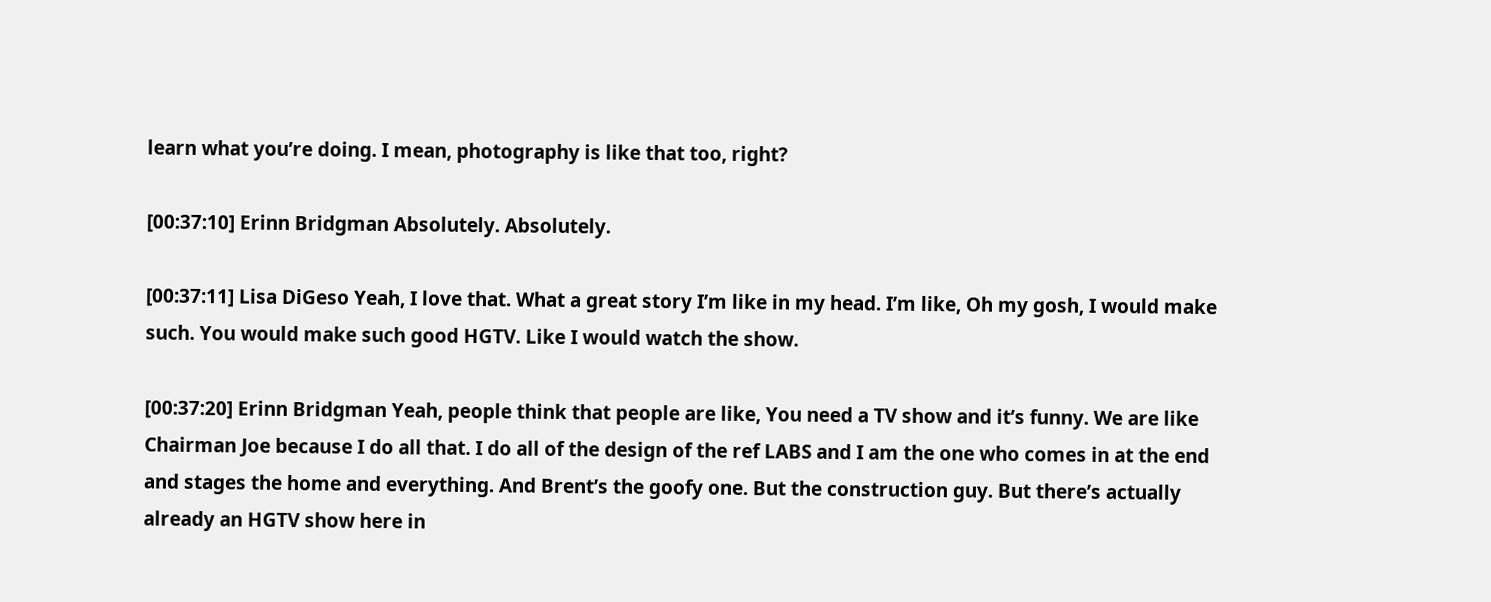learn what you’re doing. I mean, photography is like that too, right?

[00:37:10] Erinn Bridgman Absolutely. Absolutely.

[00:37:11] Lisa DiGeso Yeah, I love that. What a great story I’m like in my head. I’m like, Oh my gosh, I would make such. You would make such good HGTV. Like I would watch the show.

[00:37:20] Erinn Bridgman Yeah, people think that people are like, You need a TV show and it’s funny. We are like Chairman Joe because I do all that. I do all of the design of the ref LABS and I am the one who comes in at the end and stages the home and everything. And Brent’s the goofy one. But the construction guy. But there’s actually already an HGTV show here in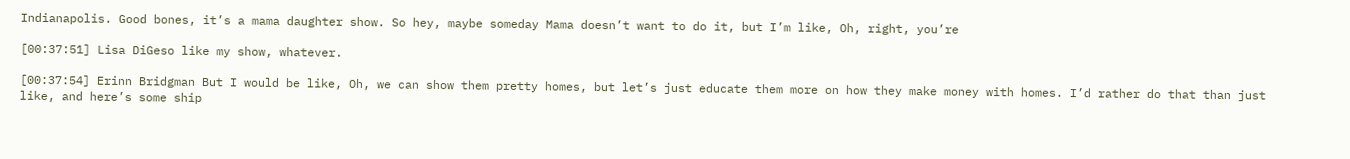Indianapolis. Good bones, it’s a mama daughter show. So hey, maybe someday Mama doesn’t want to do it, but I’m like, Oh, right, you’re

[00:37:51] Lisa DiGeso like my show, whatever.

[00:37:54] Erinn Bridgman But I would be like, Oh, we can show them pretty homes, but let’s just educate them more on how they make money with homes. I’d rather do that than just like, and here’s some ship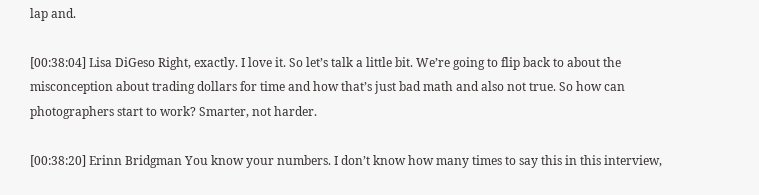lap and.

[00:38:04] Lisa DiGeso Right, exactly. I love it. So let’s talk a little bit. We’re going to flip back to about the misconception about trading dollars for time and how that’s just bad math and also not true. So how can photographers start to work? Smarter, not harder.

[00:38:20] Erinn Bridgman You know your numbers. I don’t know how many times to say this in this interview,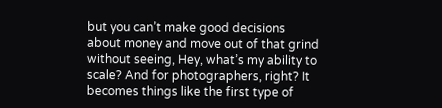but you can’t make good decisions about money and move out of that grind without seeing, Hey, what’s my ability to scale? And for photographers, right? It becomes things like the first type of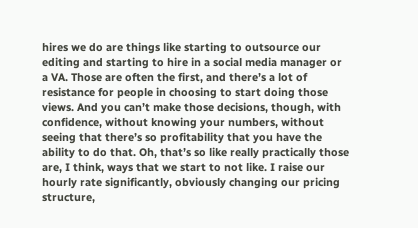hires we do are things like starting to outsource our editing and starting to hire in a social media manager or a VA. Those are often the first, and there’s a lot of resistance for people in choosing to start doing those views. And you can’t make those decisions, though, with confidence, without knowing your numbers, without seeing that there’s so profitability that you have the ability to do that. Oh, that’s so like really practically those are, I think, ways that we start to not like. I raise our hourly rate significantly, obviously changing our pricing structure,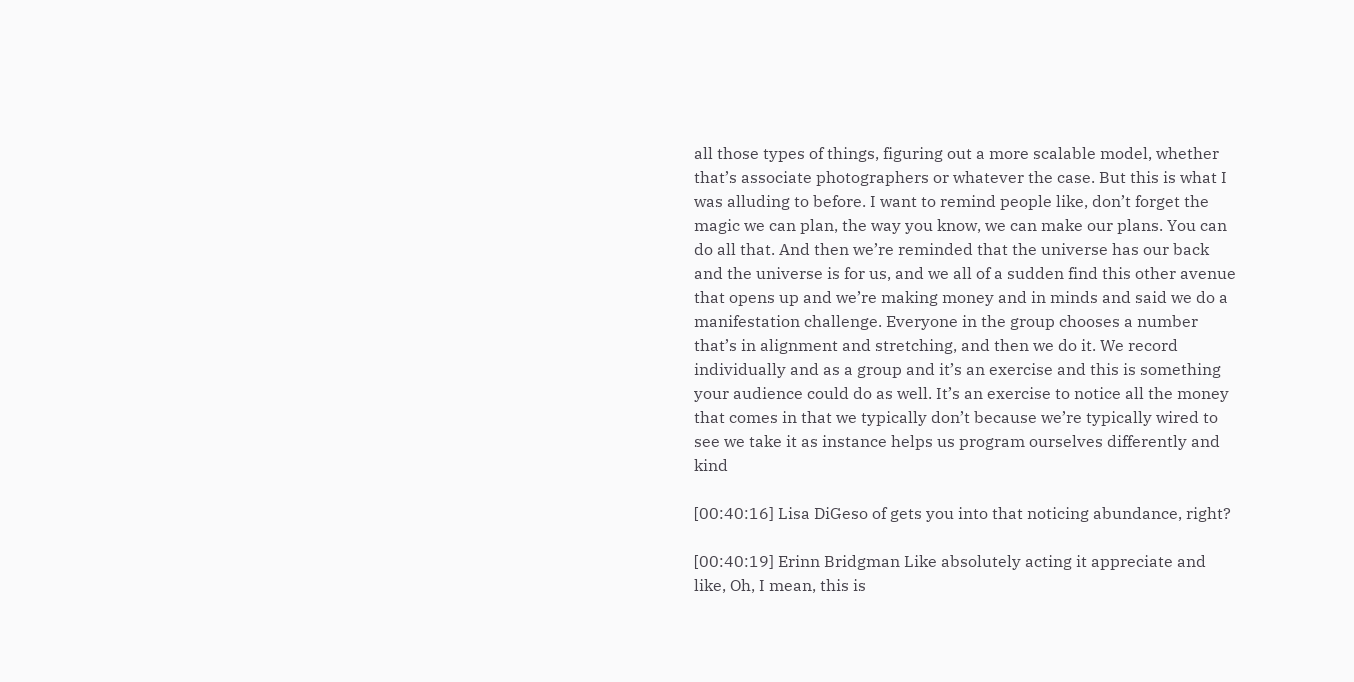all those types of things, figuring out a more scalable model, whether that’s associate photographers or whatever the case. But this is what I was alluding to before. I want to remind people like, don’t forget the magic we can plan, the way you know, we can make our plans. You can do all that. And then we’re reminded that the universe has our back and the universe is for us, and we all of a sudden find this other avenue that opens up and we’re making money and in minds and said we do a manifestation challenge. Everyone in the group chooses a number that’s in alignment and stretching, and then we do it. We record individually and as a group and it’s an exercise and this is something your audience could do as well. It’s an exercise to notice all the money that comes in that we typically don’t because we’re typically wired to see we take it as instance helps us program ourselves differently and kind

[00:40:16] Lisa DiGeso of gets you into that noticing abundance, right?

[00:40:19] Erinn Bridgman Like absolutely acting it appreciate and like, Oh, I mean, this is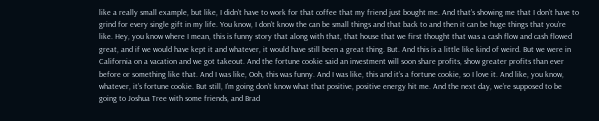like a really small example, but like, I didn’t have to work for that coffee that my friend just bought me. And that’s showing me that I don’t have to grind for every single gift in my life. You know, I don’t know the can be small things and that back to and then it can be huge things that you’re like. Hey, you know where I mean, this is funny story that along with that, that house that we first thought that was a cash flow and cash flowed great, and if we would have kept it and whatever, it would have still been a great thing. But. And this is a little like kind of weird. But we were in California on a vacation and we got takeout. And the fortune cookie said an investment will soon share profits, show greater profits than ever before or something like that. And I was like, Ooh, this was funny. And I was like, this and it’s a fortune cookie, so I love it. And like, you know, whatever, it’s fortune cookie. But still, I’m going don’t know what that positive, positive energy hit me. And the next day, we’re supposed to be going to Joshua Tree with some friends, and Brad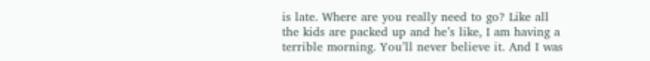is late. Where are you really need to go? Like all the kids are packed up and he’s like, I am having a terrible morning. You’ll never believe it. And I was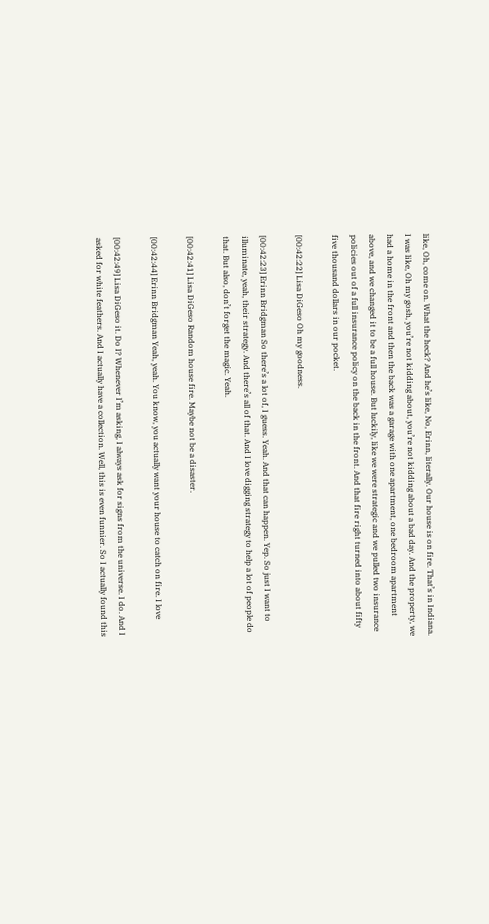like, Oh, come on. What the heck? And he’s like, No, Erinn, literally. Our house is on fire. That’s in Indiana. I was like, Oh my gosh, you’re not kidding about, you’re not kidding about a bad day. And the property, we had a home in the front and then the back was a garage with one apartment, one bedroom apartment above, and we changed it to be a full house. But luckily, like we were strategic and we pulled two insurance policies out of a full insurance policy on the back in the front. And that fire right turned into about fifty five thousand dollars in our pocket.

[00:42:22] Lisa DiGeso Oh my goodness.

[00:42:23] Erinn Bridgman So there’s a lot of, I guess. Yeah. And that can happen. Yep. So just I want to illuminate, yeah, their strategy. And there’s all of that. And I love digging strategy to help a lot of people do that. But also, don’t forget the magic. Yeah.

[00:42:41] Lisa DiGeso Random house fire. Maybe not be a disaster.

[00:42:44] Erinn Bridgman Yeah, yeah. You know, you actually want your house to catch on fire. I love

[00:42:49] Lisa DiGeso it. Do I? Whenever I’m asking, I always ask for signs from the universe. I do. And I asked for white feathers. And I actually have a collection. Well, this is even funnier. So I actually found this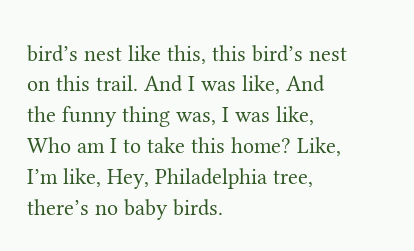bird’s nest like this, this bird’s nest on this trail. And I was like, And the funny thing was, I was like, Who am I to take this home? Like, I’m like, Hey, Philadelphia tree, there’s no baby birds.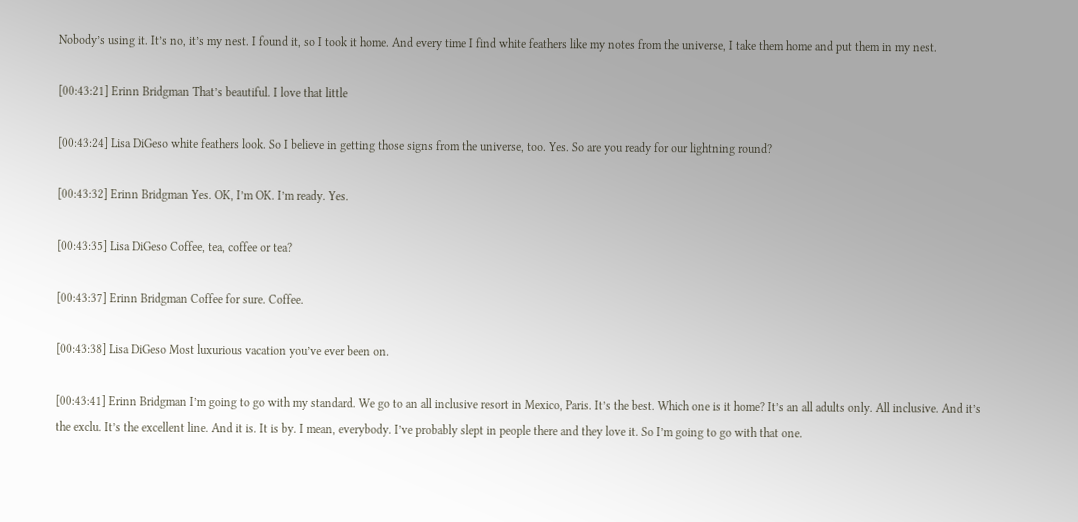Nobody’s using it. It’s no, it’s my nest. I found it, so I took it home. And every time I find white feathers like my notes from the universe, I take them home and put them in my nest.

[00:43:21] Erinn Bridgman That’s beautiful. I love that little

[00:43:24] Lisa DiGeso white feathers look. So I believe in getting those signs from the universe, too. Yes. So are you ready for our lightning round?

[00:43:32] Erinn Bridgman Yes. OK, I’m OK. I’m ready. Yes.

[00:43:35] Lisa DiGeso Coffee, tea, coffee or tea?

[00:43:37] Erinn Bridgman Coffee for sure. Coffee.

[00:43:38] Lisa DiGeso Most luxurious vacation you’ve ever been on.

[00:43:41] Erinn Bridgman I’m going to go with my standard. We go to an all inclusive resort in Mexico, Paris. It’s the best. Which one is it home? It’s an all adults only. All inclusive. And it’s the exclu. It’s the excellent line. And it is. It is by. I mean, everybody. I’ve probably slept in people there and they love it. So I’m going to go with that one.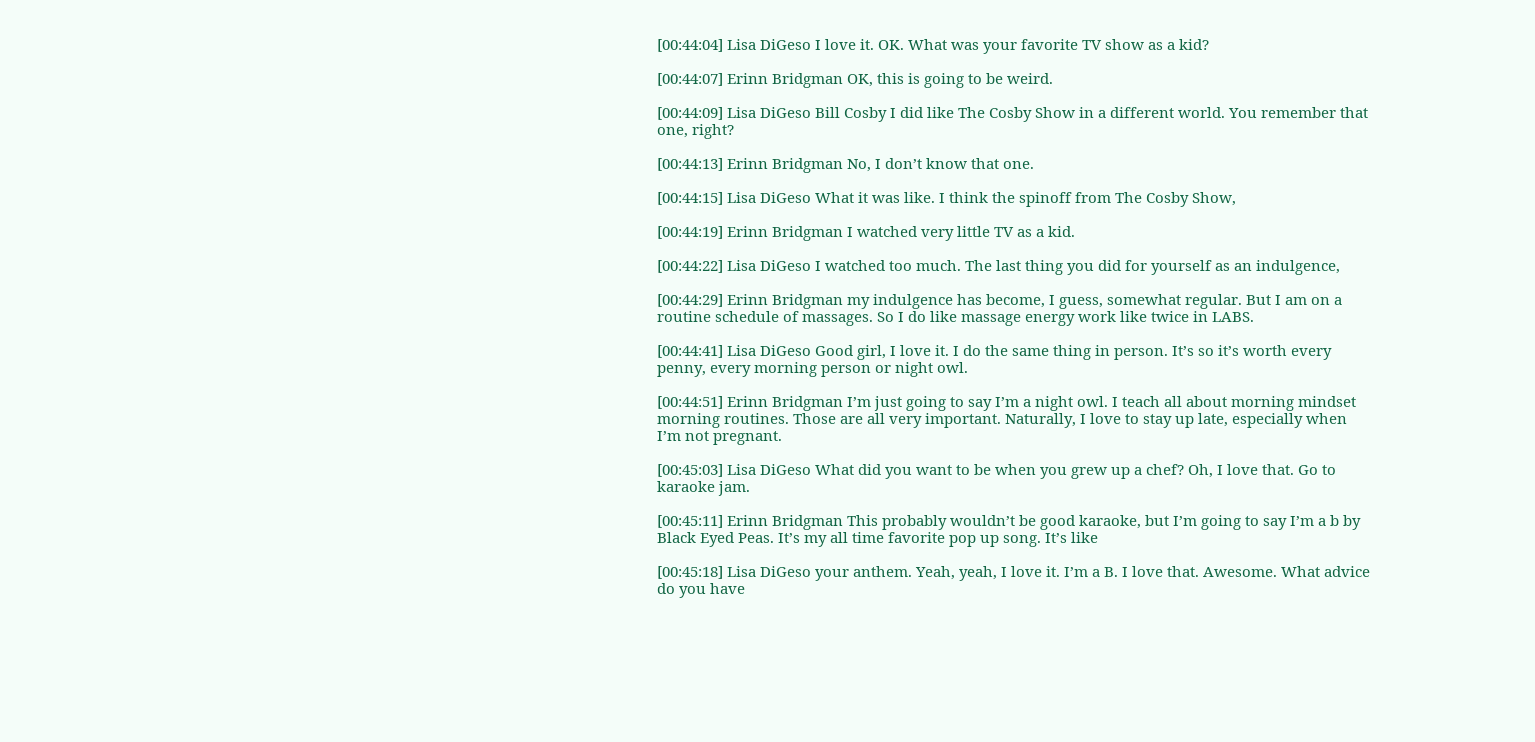[00:44:04] Lisa DiGeso I love it. OK. What was your favorite TV show as a kid?

[00:44:07] Erinn Bridgman OK, this is going to be weird.

[00:44:09] Lisa DiGeso Bill Cosby I did like The Cosby Show in a different world. You remember that one, right?

[00:44:13] Erinn Bridgman No, I don’t know that one.

[00:44:15] Lisa DiGeso What it was like. I think the spinoff from The Cosby Show,

[00:44:19] Erinn Bridgman I watched very little TV as a kid.

[00:44:22] Lisa DiGeso I watched too much. The last thing you did for yourself as an indulgence,

[00:44:29] Erinn Bridgman my indulgence has become, I guess, somewhat regular. But I am on a routine schedule of massages. So I do like massage energy work like twice in LABS.

[00:44:41] Lisa DiGeso Good girl, I love it. I do the same thing in person. It’s so it’s worth every penny, every morning person or night owl.

[00:44:51] Erinn Bridgman I’m just going to say I’m a night owl. I teach all about morning mindset morning routines. Those are all very important. Naturally, I love to stay up late, especially when I’m not pregnant.

[00:45:03] Lisa DiGeso What did you want to be when you grew up a chef? Oh, I love that. Go to karaoke jam.

[00:45:11] Erinn Bridgman This probably wouldn’t be good karaoke, but I’m going to say I’m a b by Black Eyed Peas. It’s my all time favorite pop up song. It’s like

[00:45:18] Lisa DiGeso your anthem. Yeah, yeah, I love it. I’m a B. I love that. Awesome. What advice do you have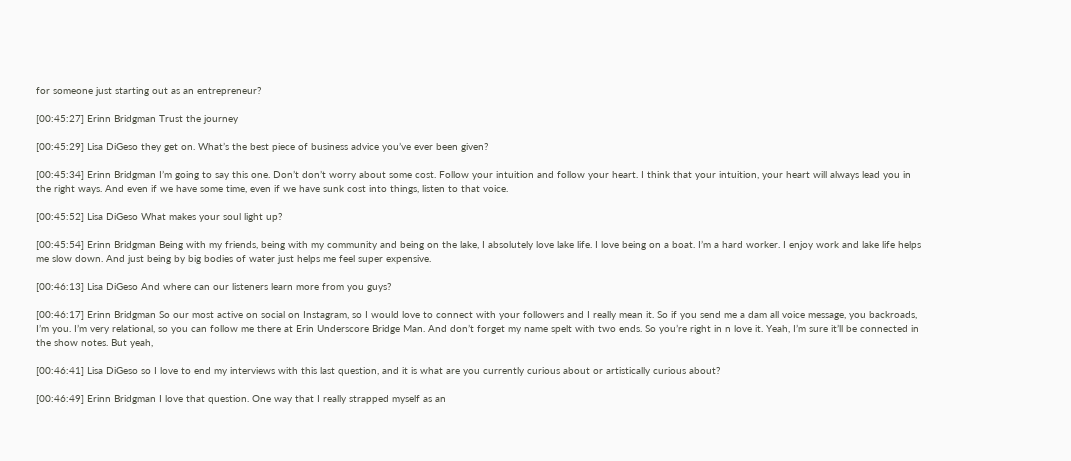for someone just starting out as an entrepreneur?

[00:45:27] Erinn Bridgman Trust the journey

[00:45:29] Lisa DiGeso they get on. What’s the best piece of business advice you’ve ever been given?

[00:45:34] Erinn Bridgman I’m going to say this one. Don’t don’t worry about some cost. Follow your intuition and follow your heart. I think that your intuition, your heart will always lead you in the right ways. And even if we have some time, even if we have sunk cost into things, listen to that voice.

[00:45:52] Lisa DiGeso What makes your soul light up?

[00:45:54] Erinn Bridgman Being with my friends, being with my community and being on the lake, I absolutely love lake life. I love being on a boat. I’m a hard worker. I enjoy work and lake life helps me slow down. And just being by big bodies of water just helps me feel super expensive.

[00:46:13] Lisa DiGeso And where can our listeners learn more from you guys?

[00:46:17] Erinn Bridgman So our most active on social on Instagram, so I would love to connect with your followers and I really mean it. So if you send me a dam all voice message, you backroads, I’m you. I’m very relational, so you can follow me there at Erin Underscore Bridge Man. And don’t forget my name spelt with two ends. So you’re right in n love it. Yeah, I’m sure it’ll be connected in the show notes. But yeah,

[00:46:41] Lisa DiGeso so I love to end my interviews with this last question, and it is what are you currently curious about or artistically curious about?

[00:46:49] Erinn Bridgman I love that question. One way that I really strapped myself as an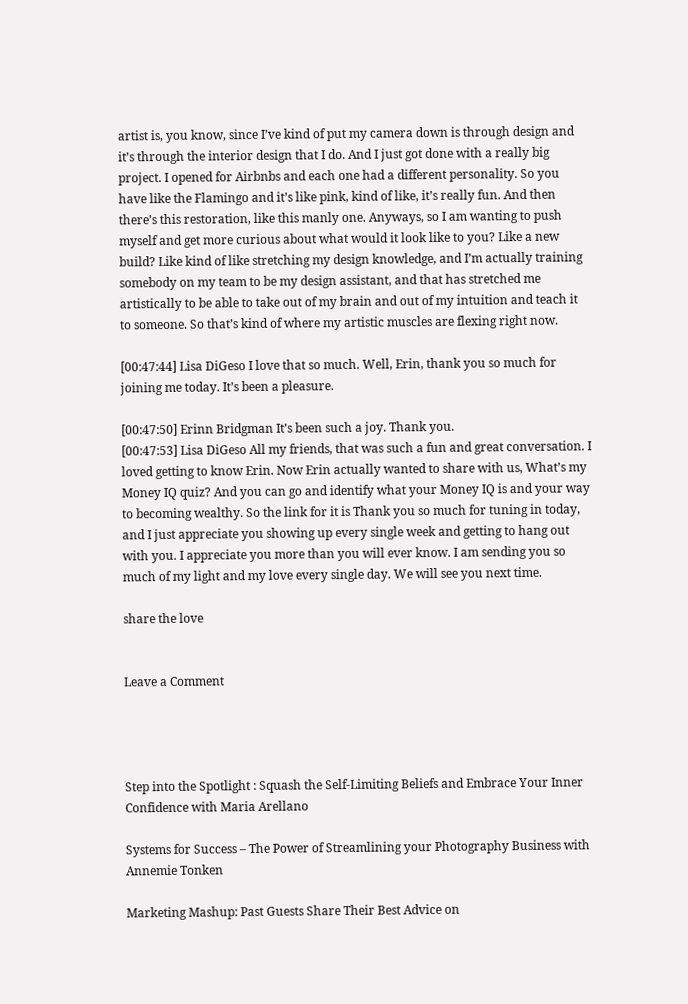artist is, you know, since I’ve kind of put my camera down is through design and it’s through the interior design that I do. And I just got done with a really big project. I opened for Airbnbs and each one had a different personality. So you have like the Flamingo and it’s like pink, kind of like, it’s really fun. And then there’s this restoration, like this manly one. Anyways, so I am wanting to push myself and get more curious about what would it look like to you? Like a new build? Like kind of like stretching my design knowledge, and I’m actually training somebody on my team to be my design assistant, and that has stretched me artistically to be able to take out of my brain and out of my intuition and teach it to someone. So that’s kind of where my artistic muscles are flexing right now.

[00:47:44] Lisa DiGeso I love that so much. Well, Erin, thank you so much for joining me today. It’s been a pleasure.

[00:47:50] Erinn Bridgman It’s been such a joy. Thank you.
[00:47:53] Lisa DiGeso All my friends, that was such a fun and great conversation. I loved getting to know Erin. Now Erin actually wanted to share with us, What’s my Money IQ quiz? And you can go and identify what your Money IQ is and your way to becoming wealthy. So the link for it is Thank you so much for tuning in today, and I just appreciate you showing up every single week and getting to hang out with you. I appreciate you more than you will ever know. I am sending you so much of my light and my love every single day. We will see you next time.

share the love


Leave a Comment




Step into the Spotlight : Squash the Self-Limiting Beliefs and Embrace Your Inner Confidence with Maria Arellano

Systems for Success – The Power of Streamlining your Photography Business with Annemie Tonken

Marketing Mashup: Past Guests Share Their Best Advice on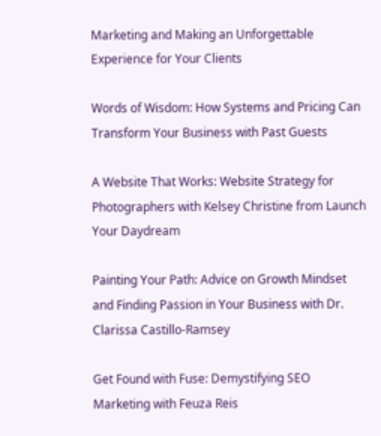Marketing and Making an Unforgettable Experience for Your Clients

Words of Wisdom: How Systems and Pricing Can Transform Your Business with Past Guests

A Website That Works: Website Strategy for Photographers with Kelsey Christine from Launch Your Daydream

Painting Your Path: Advice on Growth Mindset and Finding Passion in Your Business with Dr. Clarissa Castillo-Ramsey

Get Found with Fuse: Demystifying SEO Marketing with Feuza Reis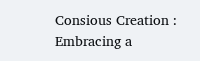Consious Creation : Embracing a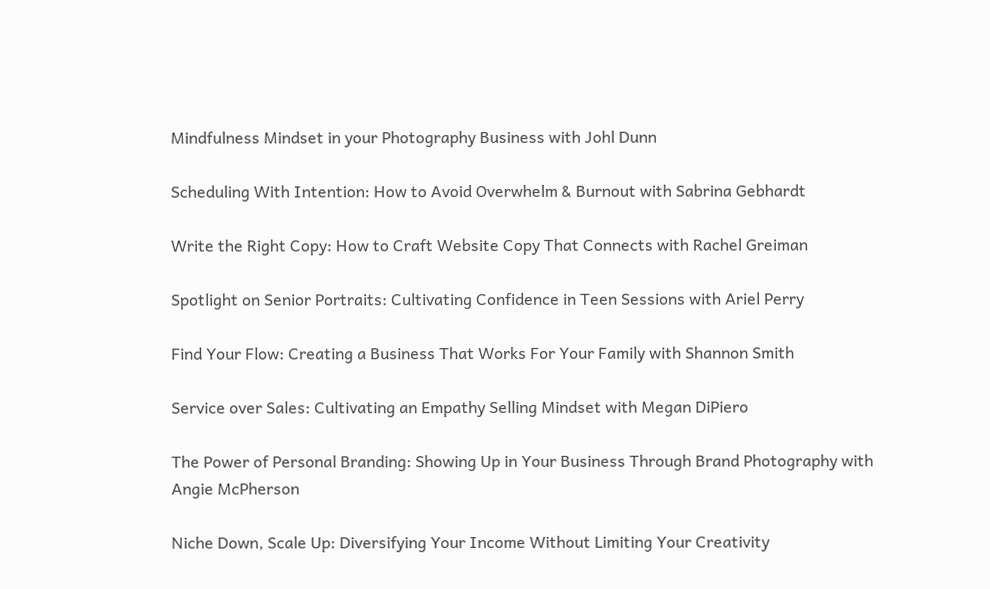Mindfulness Mindset in your Photography Business with Johl Dunn

Scheduling With Intention: How to Avoid Overwhelm & Burnout with Sabrina Gebhardt

Write the Right Copy: How to Craft Website Copy That Connects with Rachel Greiman

Spotlight on Senior Portraits: Cultivating Confidence in Teen Sessions with Ariel Perry

Find Your Flow: Creating a Business That Works For Your Family with Shannon Smith

Service over Sales: Cultivating an Empathy Selling Mindset with Megan DiPiero

The Power of Personal Branding: Showing Up in Your Business Through Brand Photography with Angie McPherson

Niche Down, Scale Up: Diversifying Your Income Without Limiting Your Creativity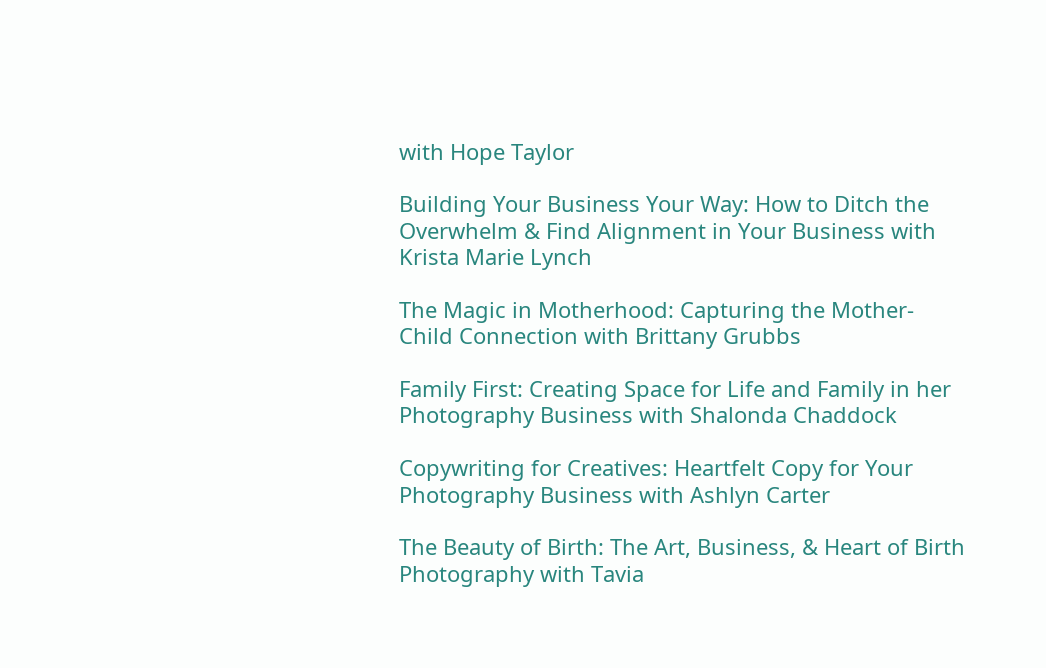with Hope Taylor

Building Your Business Your Way: How to Ditch the Overwhelm & Find Alignment in Your Business with Krista Marie Lynch

The Magic in Motherhood: Capturing the Mother-Child Connection with Brittany Grubbs

Family First: Creating Space for Life and Family in her Photography Business with Shalonda Chaddock

Copywriting for Creatives: Heartfelt Copy for Your Photography Business with Ashlyn Carter

The Beauty of Birth: The Art, Business, & Heart of Birth Photography with Tavia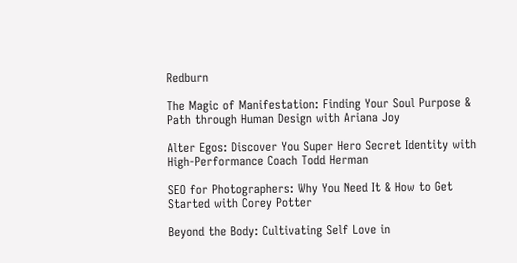Redburn

The Magic of Manifestation: Finding Your Soul Purpose & Path through Human Design with Ariana Joy

Alter Egos: Discover You Super Hero Secret Identity with High-Performance Coach Todd Herman

SEO for Photographers: Why You Need It & How to Get Started with Corey Potter

Beyond the Body: Cultivating Self Love in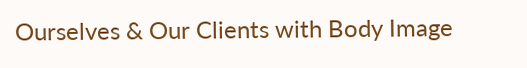Ourselves & Our Clients with Body Image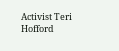Activist Teri Hofford